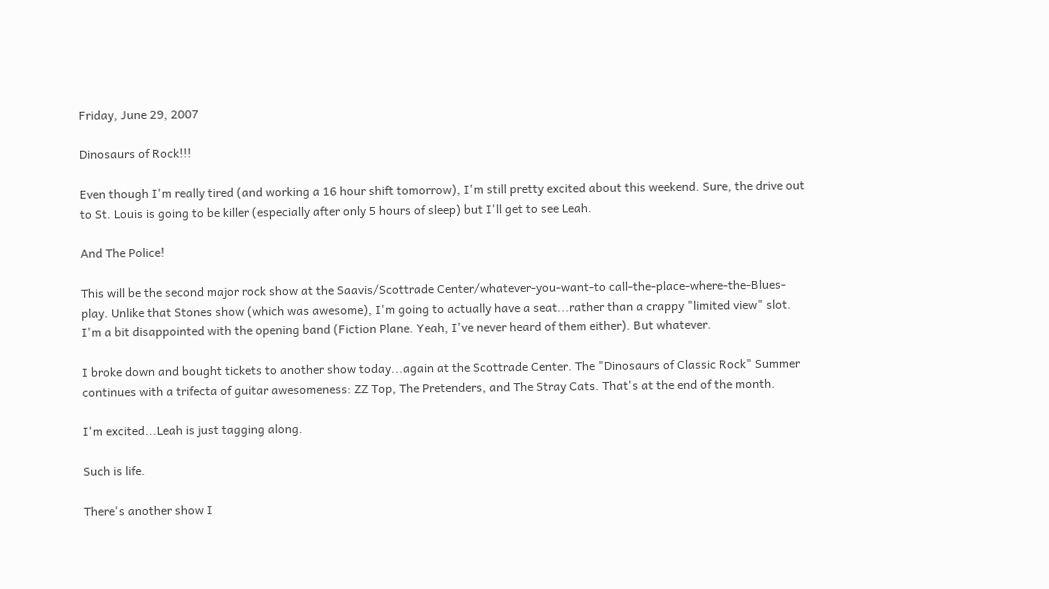Friday, June 29, 2007

Dinosaurs of Rock!!!

Even though I'm really tired (and working a 16 hour shift tomorrow), I'm still pretty excited about this weekend. Sure, the drive out to St. Louis is going to be killer (especially after only 5 hours of sleep) but I'll get to see Leah.

And The Police!

This will be the second major rock show at the Saavis/Scottrade Center/whatever-you-want-to call-the-place-where-the-Blues-play. Unlike that Stones show (which was awesome), I'm going to actually have a seat...rather than a crappy "limited view" slot. I'm a bit disappointed with the opening band (Fiction Plane. Yeah, I've never heard of them either). But whatever.

I broke down and bought tickets to another show today...again at the Scottrade Center. The "Dinosaurs of Classic Rock" Summer continues with a trifecta of guitar awesomeness: ZZ Top, The Pretenders, and The Stray Cats. That's at the end of the month.

I'm excited...Leah is just tagging along.

Such is life.

There's another show I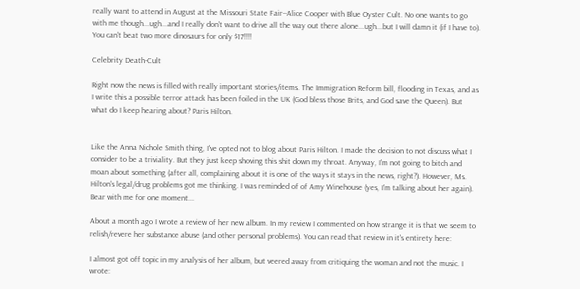really want to attend in August at the Missouri State Fair--Alice Cooper with Blue Oyster Cult. No one wants to go with me though...ugh...and I really don't want to drive all the way out there alone...ugh...but I will damn it (if I have to). You can't beat two more dinosaurs for only $17!!!!

Celebrity Death-Cult

Right now the news is filled with really important stories/items. The Immigration Reform bill, flooding in Texas, and as I write this a possible terror attack has been foiled in the UK (God bless those Brits, and God save the Queen). But what do I keep hearing about? Paris Hilton.


Like the Anna Nichole Smith thing, I've opted not to blog about Paris Hilton. I made the decision to not discuss what I consider to be a triviality. But they just keep shoving this shit down my throat. Anyway, I'm not going to bitch and moan about something (after all, complaining about it is one of the ways it stays in the news, right?). However, Ms. Hilton's legal/drug problems got me thinking. I was reminded of of Amy Winehouse (yes, I'm talking about her again). Bear with me for one moment...

About a month ago I wrote a review of her new album. In my review I commented on how strange it is that we seem to relish/revere her substance abuse (and other personal problems). You can read that review in it's entirety here:

I almost got off topic in my analysis of her album, but veered away from critiquing the woman and not the music. I wrote: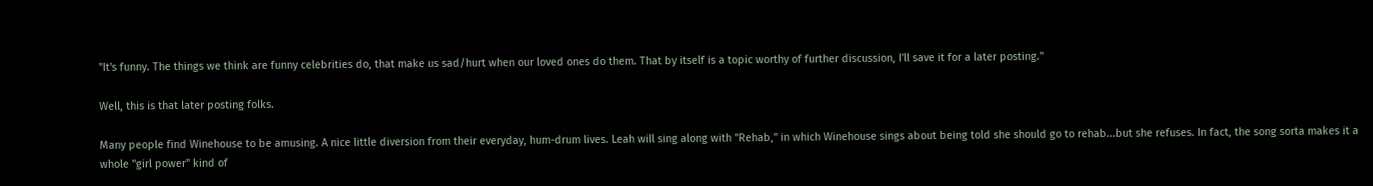"It's funny. The things we think are funny celebrities do, that make us sad/hurt when our loved ones do them. That by itself is a topic worthy of further discussion, I'll save it for a later posting."

Well, this is that later posting folks.

Many people find Winehouse to be amusing. A nice little diversion from their everyday, hum-drum lives. Leah will sing along with "Rehab," in which Winehouse sings about being told she should go to rehab...but she refuses. In fact, the song sorta makes it a whole "girl power" kind of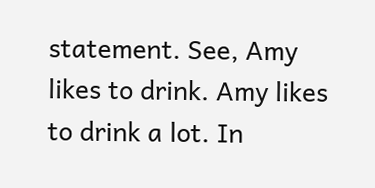statement. See, Amy likes to drink. Amy likes to drink a lot. In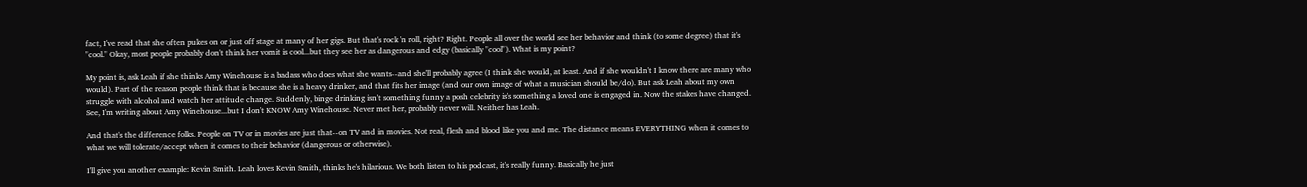fact, I've read that she often pukes on or just off stage at many of her gigs. But that's rock 'n roll, right? Right. People all over the world see her behavior and think (to some degree) that it's "cool." Okay, most people probably don't think her vomit is cool...but they see her as dangerous and edgy (basically "cool"). What is my point?

My point is, ask Leah if she thinks Amy Winehouse is a badass who does what she wants--and she'll probably agree (I think she would, at least. And if she wouldn't I know there are many who would). Part of the reason people think that is because she is a heavy drinker, and that fits her image (and our own image of what a musician should be/do). But ask Leah about my own struggle with alcohol and watch her attitude change. Suddenly, binge drinking isn't something funny a posh celebrity is's something a loved one is engaged in. Now the stakes have changed. See, I'm writing about Amy Winehouse...but I don't KNOW Amy Winehouse. Never met her, probably never will. Neither has Leah.

And that's the difference folks. People on TV or in movies are just that--on TV and in movies. Not real, flesh and blood like you and me. The distance means EVERYTHING when it comes to what we will tolerate/accept when it comes to their behavior (dangerous or otherwise).

I'll give you another example: Kevin Smith. Leah loves Kevin Smith, thinks he's hilarious. We both listen to his podcast, it's really funny. Basically he just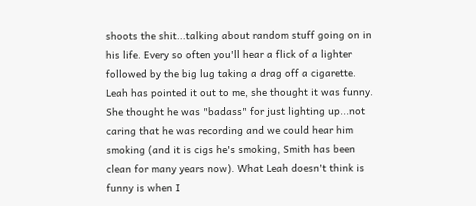shoots the shit...talking about random stuff going on in his life. Every so often you'll hear a flick of a lighter followed by the big lug taking a drag off a cigarette. Leah has pointed it out to me, she thought it was funny. She thought he was "badass" for just lighting up...not caring that he was recording and we could hear him smoking (and it is cigs he's smoking, Smith has been clean for many years now). What Leah doesn't think is funny is when I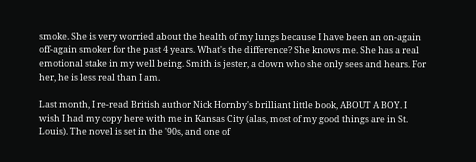smoke. She is very worried about the health of my lungs because I have been an on-again off-again smoker for the past 4 years. What's the difference? She knows me. She has a real emotional stake in my well being. Smith is jester, a clown who she only sees and hears. For her, he is less real than I am.

Last month, I re-read British author Nick Hornby's brilliant little book, ABOUT A BOY. I wish I had my copy here with me in Kansas City (alas, most of my good things are in St. Louis). The novel is set in the '90s, and one of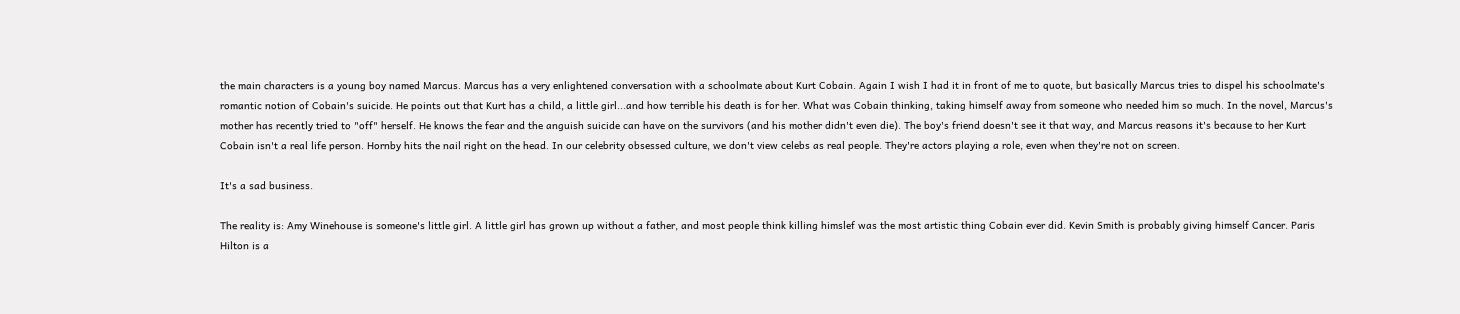the main characters is a young boy named Marcus. Marcus has a very enlightened conversation with a schoolmate about Kurt Cobain. Again I wish I had it in front of me to quote, but basically Marcus tries to dispel his schoolmate's romantic notion of Cobain's suicide. He points out that Kurt has a child, a little girl...and how terrible his death is for her. What was Cobain thinking, taking himself away from someone who needed him so much. In the novel, Marcus's mother has recently tried to "off" herself. He knows the fear and the anguish suicide can have on the survivors (and his mother didn't even die). The boy's friend doesn't see it that way, and Marcus reasons it's because to her Kurt Cobain isn't a real life person. Hornby hits the nail right on the head. In our celebrity obsessed culture, we don't view celebs as real people. They're actors playing a role, even when they're not on screen.

It's a sad business.

The reality is: Amy Winehouse is someone's little girl. A little girl has grown up without a father, and most people think killing himslef was the most artistic thing Cobain ever did. Kevin Smith is probably giving himself Cancer. Paris Hilton is a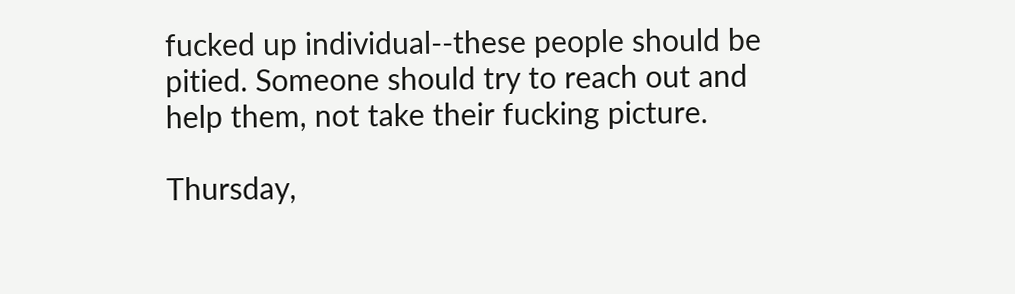fucked up individual--these people should be pitied. Someone should try to reach out and help them, not take their fucking picture.

Thursday,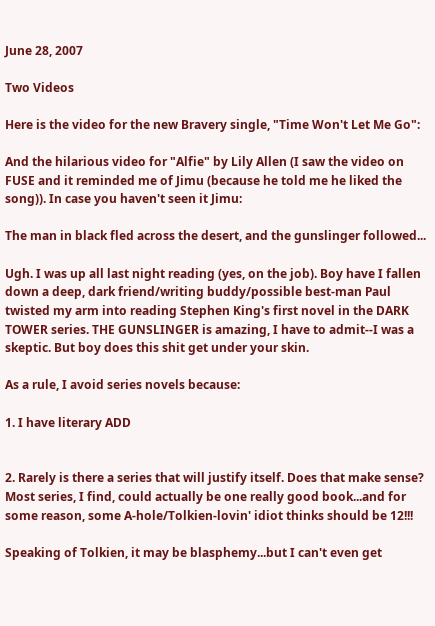June 28, 2007

Two Videos

Here is the video for the new Bravery single, "Time Won't Let Me Go":

And the hilarious video for "Alfie" by Lily Allen (I saw the video on FUSE and it reminded me of Jimu (because he told me he liked the song)). In case you haven't seen it Jimu:

The man in black fled across the desert, and the gunslinger followed...

Ugh. I was up all last night reading (yes, on the job). Boy have I fallen down a deep, dark friend/writing buddy/possible best-man Paul twisted my arm into reading Stephen King's first novel in the DARK TOWER series. THE GUNSLINGER is amazing, I have to admit--I was a skeptic. But boy does this shit get under your skin.

As a rule, I avoid series novels because:

1. I have literary ADD


2. Rarely is there a series that will justify itself. Does that make sense? Most series, I find, could actually be one really good book...and for some reason, some A-hole/Tolkien-lovin' idiot thinks should be 12!!!

Speaking of Tolkien, it may be blasphemy...but I can't even get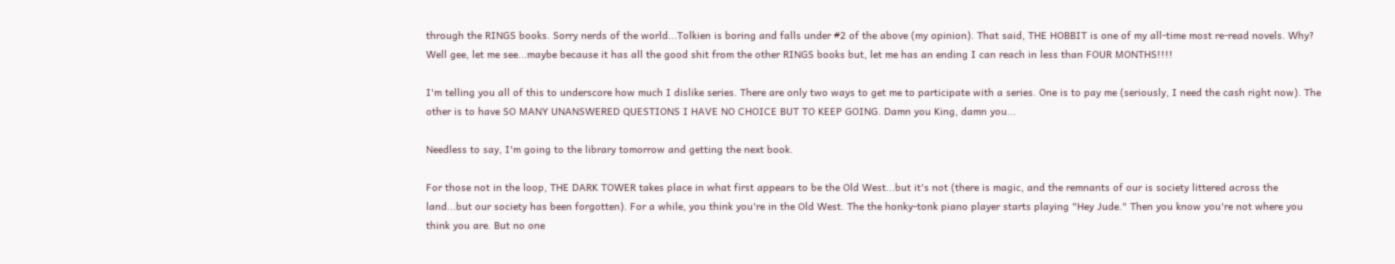through the RINGS books. Sorry nerds of the world...Tolkien is boring and falls under #2 of the above (my opinion). That said, THE HOBBIT is one of my all-time most re-read novels. Why? Well gee, let me see...maybe because it has all the good shit from the other RINGS books but, let me has an ending I can reach in less than FOUR MONTHS!!!!

I'm telling you all of this to underscore how much I dislike series. There are only two ways to get me to participate with a series. One is to pay me (seriously, I need the cash right now). The other is to have SO MANY UNANSWERED QUESTIONS I HAVE NO CHOICE BUT TO KEEP GOING. Damn you King, damn you...

Needless to say, I'm going to the library tomorrow and getting the next book.

For those not in the loop, THE DARK TOWER takes place in what first appears to be the Old West...but it's not (there is magic, and the remnants of our is society littered across the land...but our society has been forgotten). For a while, you think you're in the Old West. The the honky-tonk piano player starts playing "Hey Jude." Then you know you're not where you think you are. But no one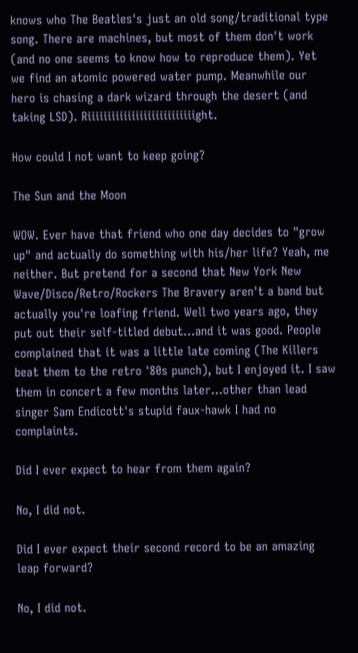knows who The Beatles's just an old song/traditional type song. There are machines, but most of them don't work (and no one seems to know how to reproduce them). Yet we find an atomic powered water pump. Meanwhile our hero is chasing a dark wizard through the desert (and taking LSD). Riiiiiiiiiiiiiiiiiiiiiiiiiiight.

How could I not want to keep going?

The Sun and the Moon

WOW. Ever have that friend who one day decides to "grow up" and actually do something with his/her life? Yeah, me neither. But pretend for a second that New York New Wave/Disco/Retro/Rockers The Bravery aren't a band but actually you're loafing friend. Well two years ago, they put out their self-titled debut...and it was good. People complained that it was a little late coming (The Killers beat them to the retro '80s punch), but I enjoyed it. I saw them in concert a few months later...other than lead singer Sam Endicott's stupid faux-hawk I had no complaints.

Did I ever expect to hear from them again?

No, I did not.

Did I ever expect their second record to be an amazing leap forward?

No, I did not.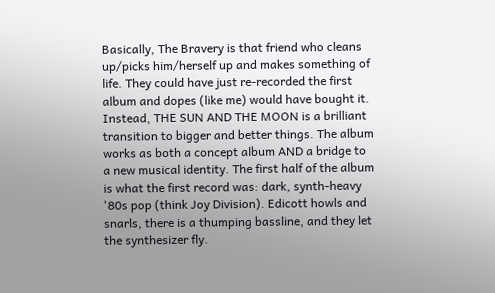Basically, The Bravery is that friend who cleans up/picks him/herself up and makes something of life. They could have just re-recorded the first album and dopes (like me) would have bought it. Instead, THE SUN AND THE MOON is a brilliant transition to bigger and better things. The album works as both a concept album AND a bridge to a new musical identity. The first half of the album is what the first record was: dark, synth-heavy '80s pop (think Joy Division). Edicott howls and snarls, there is a thumping bassline, and they let the synthesizer fly.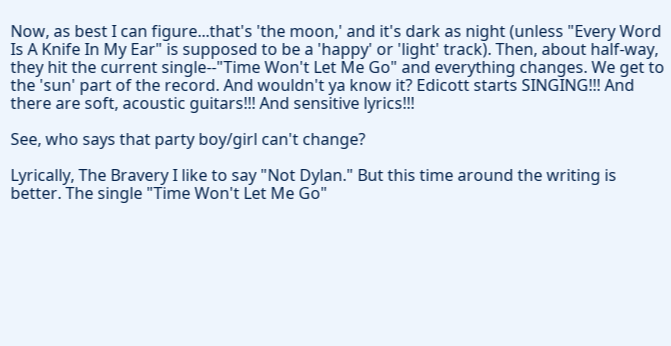Now, as best I can figure...that's 'the moon,' and it's dark as night (unless "Every Word Is A Knife In My Ear" is supposed to be a 'happy' or 'light' track). Then, about half-way, they hit the current single--"Time Won't Let Me Go" and everything changes. We get to the 'sun' part of the record. And wouldn't ya know it? Edicott starts SINGING!!! And there are soft, acoustic guitars!!! And sensitive lyrics!!!

See, who says that party boy/girl can't change?

Lyrically, The Bravery I like to say "Not Dylan." But this time around the writing is better. The single "Time Won't Let Me Go"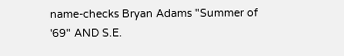name-checks Bryan Adams "Summer of '69" AND S.E.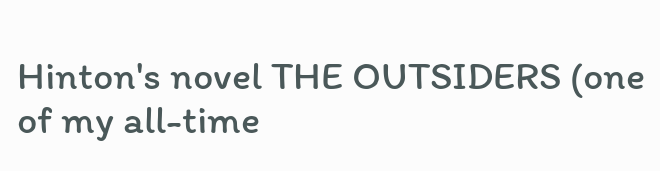Hinton's novel THE OUTSIDERS (one of my all-time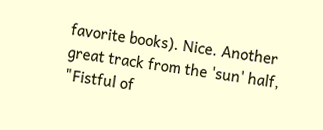favorite books). Nice. Another great track from the 'sun' half, "Fistful of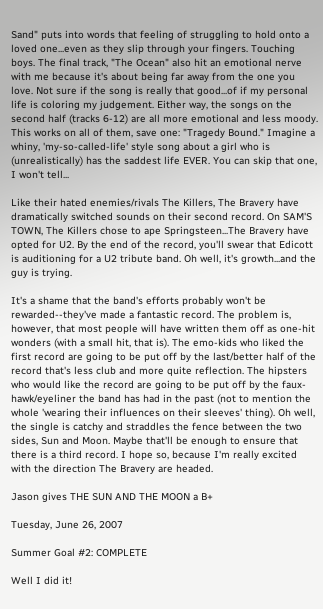Sand" puts into words that feeling of struggling to hold onto a loved one...even as they slip through your fingers. Touching boys. The final track, "The Ocean" also hit an emotional nerve with me because it's about being far away from the one you love. Not sure if the song is really that good...of if my personal life is coloring my judgement. Either way, the songs on the second half (tracks 6-12) are all more emotional and less moody. This works on all of them, save one: "Tragedy Bound." Imagine a whiny, 'my-so-called-life' style song about a girl who is (unrealistically) has the saddest life EVER. You can skip that one, I won't tell...

Like their hated enemies/rivals The Killers, The Bravery have dramatically switched sounds on their second record. On SAM'S TOWN, The Killers chose to ape Springsteen...The Bravery have opted for U2. By the end of the record, you'll swear that Edicott is auditioning for a U2 tribute band. Oh well, it's growth...and the guy is trying.

It's a shame that the band's efforts probably won't be rewarded--they've made a fantastic record. The problem is, however, that most people will have written them off as one-hit wonders (with a small hit, that is). The emo-kids who liked the first record are going to be put off by the last/better half of the record that's less club and more quite reflection. The hipsters who would like the record are going to be put off by the faux-hawk/eyeliner the band has had in the past (not to mention the whole 'wearing their influences on their sleeves' thing). Oh well, the single is catchy and straddles the fence between the two sides, Sun and Moon. Maybe that'll be enough to ensure that there is a third record. I hope so, because I'm really excited with the direction The Bravery are headed.

Jason gives THE SUN AND THE MOON a B+

Tuesday, June 26, 2007

Summer Goal #2: COMPLETE

Well I did it!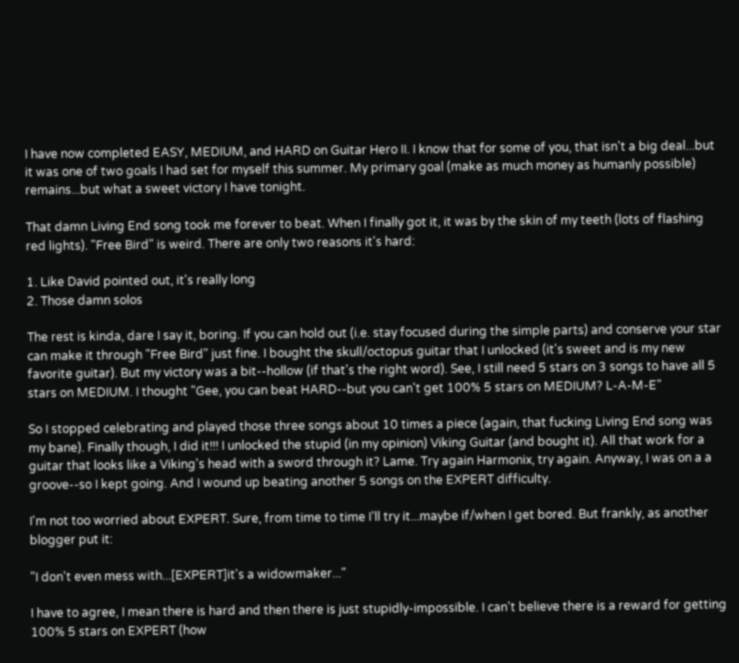I have now completed EASY, MEDIUM, and HARD on Guitar Hero II. I know that for some of you, that isn't a big deal...but it was one of two goals I had set for myself this summer. My primary goal (make as much money as humanly possible) remains...but what a sweet victory I have tonight.

That damn Living End song took me forever to beat. When I finally got it, it was by the skin of my teeth (lots of flashing red lights). "Free Bird" is weird. There are only two reasons it's hard:

1. Like David pointed out, it's really long
2. Those damn solos

The rest is kinda, dare I say it, boring. If you can hold out (i.e. stay focused during the simple parts) and conserve your star can make it through "Free Bird" just fine. I bought the skull/octopus guitar that I unlocked (it's sweet and is my new favorite guitar). But my victory was a bit--hollow (if that's the right word). See, I still need 5 stars on 3 songs to have all 5 stars on MEDIUM. I thought "Gee, you can beat HARD--but you can't get 100% 5 stars on MEDIUM? L-A-M-E"

So I stopped celebrating and played those three songs about 10 times a piece (again, that fucking Living End song was my bane). Finally though, I did it!!! I unlocked the stupid (in my opinion) Viking Guitar (and bought it). All that work for a guitar that looks like a Viking's head with a sword through it? Lame. Try again Harmonix, try again. Anyway, I was on a a groove--so I kept going. And I wound up beating another 5 songs on the EXPERT difficulty.

I'm not too worried about EXPERT. Sure, from time to time I'll try it...maybe if/when I get bored. But frankly, as another blogger put it:

"I don't even mess with...[EXPERT]it's a widowmaker..."

I have to agree, I mean there is hard and then there is just stupidly-impossible. I can't believe there is a reward for getting 100% 5 stars on EXPERT (how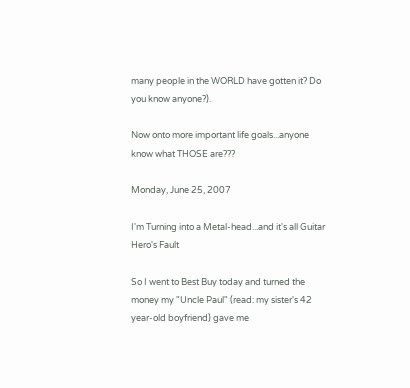many people in the WORLD have gotten it? Do you know anyone?).

Now onto more important life goals...anyone know what THOSE are???

Monday, June 25, 2007

I'm Turning into a Metal-head...and it's all Guitar Hero's Fault

So I went to Best Buy today and turned the money my "Uncle Paul" (read: my sister's 42 year-old boyfriend) gave me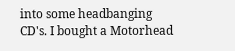into some headbanging CD's. I bought a Motorhead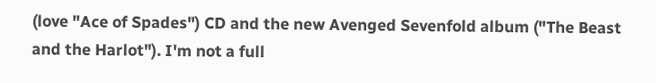(love "Ace of Spades") CD and the new Avenged Sevenfold album ("The Beast and the Harlot"). I'm not a full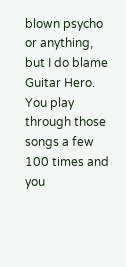blown psycho or anything, but I do blame Guitar Hero. You play through those songs a few 100 times and you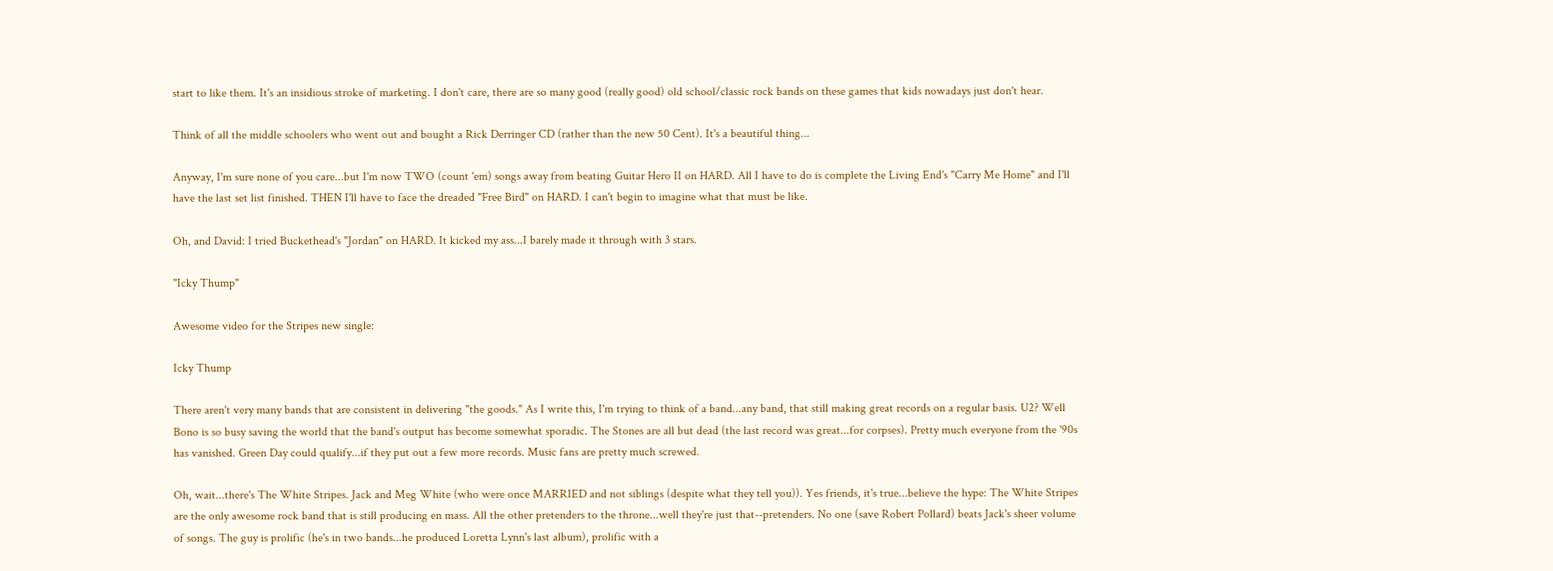start to like them. It's an insidious stroke of marketing. I don't care, there are so many good (really good) old school/classic rock bands on these games that kids nowadays just don't hear.

Think of all the middle schoolers who went out and bought a Rick Derringer CD (rather than the new 50 Cent). It's a beautiful thing...

Anyway, I'm sure none of you care...but I'm now TWO (count 'em) songs away from beating Guitar Hero II on HARD. All I have to do is complete the Living End's "Carry Me Home" and I'll have the last set list finished. THEN I'll have to face the dreaded "Free Bird" on HARD. I can't begin to imagine what that must be like.

Oh, and David: I tried Buckethead's "Jordan" on HARD. It kicked my ass...I barely made it through with 3 stars.

"Icky Thump"

Awesome video for the Stripes new single:

Icky Thump

There aren't very many bands that are consistent in delivering "the goods." As I write this, I'm trying to think of a band...any band, that still making great records on a regular basis. U2? Well Bono is so busy saving the world that the band's output has become somewhat sporadic. The Stones are all but dead (the last record was great...for corpses). Pretty much everyone from the '90s has vanished. Green Day could qualify...if they put out a few more records. Music fans are pretty much screwed.

Oh, wait...there's The White Stripes. Jack and Meg White (who were once MARRIED and not siblings (despite what they tell you)). Yes friends, it's true...believe the hype: The White Stripes are the only awesome rock band that is still producing en mass. All the other pretenders to the throne...well they're just that--pretenders. No one (save Robert Pollard) beats Jack's sheer volume of songs. The guy is prolific (he's in two bands...he produced Loretta Lynn's last album), prolific with a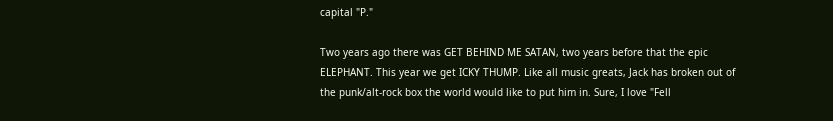capital "P."

Two years ago there was GET BEHIND ME SATAN, two years before that the epic ELEPHANT. This year we get ICKY THUMP. Like all music greats, Jack has broken out of the punk/alt-rock box the world would like to put him in. Sure, I love "Fell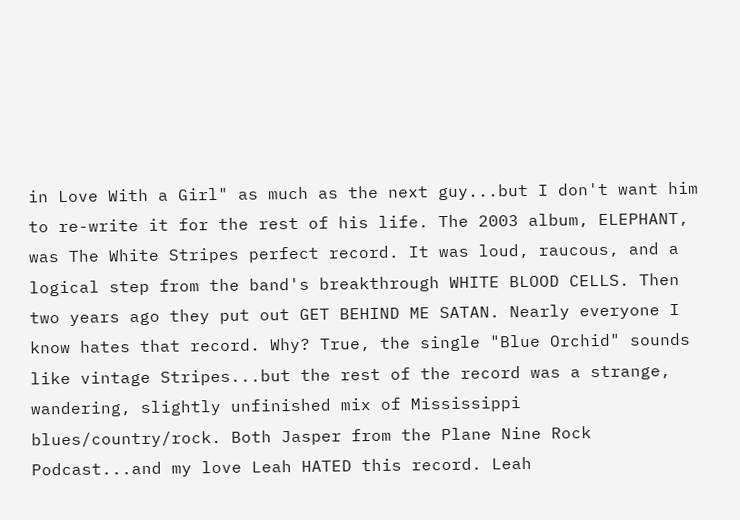in Love With a Girl" as much as the next guy...but I don't want him to re-write it for the rest of his life. The 2003 album, ELEPHANT, was The White Stripes perfect record. It was loud, raucous, and a logical step from the band's breakthrough WHITE BLOOD CELLS. Then two years ago they put out GET BEHIND ME SATAN. Nearly everyone I know hates that record. Why? True, the single "Blue Orchid" sounds like vintage Stripes...but the rest of the record was a strange, wandering, slightly unfinished mix of Mississippi blues/country/rock. Both Jasper from the Plane Nine Rock Podcast...and my love Leah HATED this record. Leah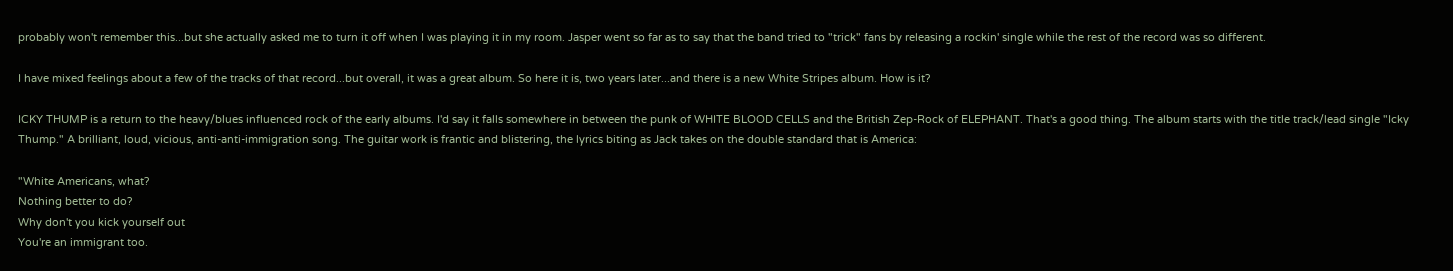probably won't remember this...but she actually asked me to turn it off when I was playing it in my room. Jasper went so far as to say that the band tried to "trick" fans by releasing a rockin' single while the rest of the record was so different.

I have mixed feelings about a few of the tracks of that record...but overall, it was a great album. So here it is, two years later...and there is a new White Stripes album. How is it?

ICKY THUMP is a return to the heavy/blues influenced rock of the early albums. I'd say it falls somewhere in between the punk of WHITE BLOOD CELLS and the British Zep-Rock of ELEPHANT. That's a good thing. The album starts with the title track/lead single "Icky Thump." A brilliant, loud, vicious, anti-anti-immigration song. The guitar work is frantic and blistering, the lyrics biting as Jack takes on the double standard that is America:

"White Americans, what?
Nothing better to do?
Why don't you kick yourself out
You're an immigrant too.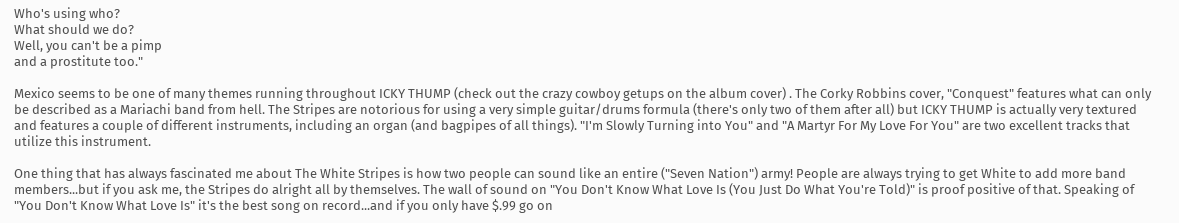Who's using who?
What should we do?
Well, you can't be a pimp
and a prostitute too."

Mexico seems to be one of many themes running throughout ICKY THUMP (check out the crazy cowboy getups on the album cover) . The Corky Robbins cover, "Conquest" features what can only be described as a Mariachi band from hell. The Stripes are notorious for using a very simple guitar/drums formula (there's only two of them after all) but ICKY THUMP is actually very textured and features a couple of different instruments, including an organ (and bagpipes of all things). "I'm Slowly Turning into You" and "A Martyr For My Love For You" are two excellent tracks that utilize this instrument.

One thing that has always fascinated me about The White Stripes is how two people can sound like an entire ("Seven Nation") army! People are always trying to get White to add more band members...but if you ask me, the Stripes do alright all by themselves. The wall of sound on "You Don't Know What Love Is (You Just Do What You're Told)" is proof positive of that. Speaking of "You Don't Know What Love Is" it's the best song on record...and if you only have $.99 go on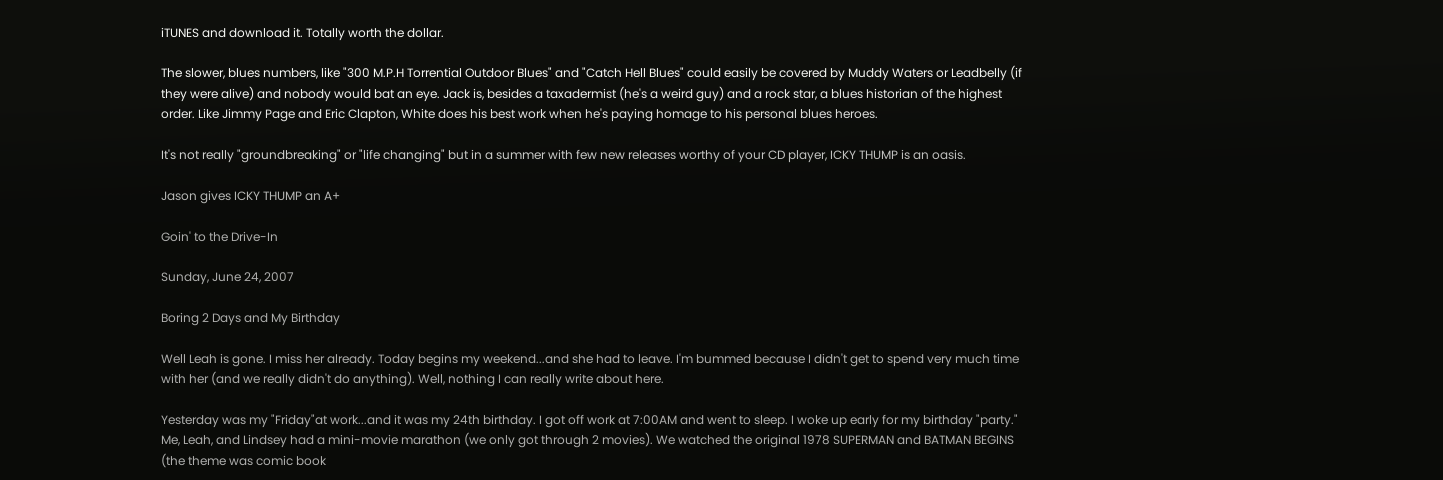iTUNES and download it. Totally worth the dollar.

The slower, blues numbers, like "300 M.P.H Torrential Outdoor Blues" and "Catch Hell Blues" could easily be covered by Muddy Waters or Leadbelly (if they were alive) and nobody would bat an eye. Jack is, besides a taxadermist (he's a weird guy) and a rock star, a blues historian of the highest order. Like Jimmy Page and Eric Clapton, White does his best work when he's paying homage to his personal blues heroes.

It's not really "groundbreaking" or "life changing" but in a summer with few new releases worthy of your CD player, ICKY THUMP is an oasis.

Jason gives ICKY THUMP an A+

Goin' to the Drive-In

Sunday, June 24, 2007

Boring 2 Days and My Birthday

Well Leah is gone. I miss her already. Today begins my weekend...and she had to leave. I'm bummed because I didn't get to spend very much time with her (and we really didn't do anything). Well, nothing I can really write about here.

Yesterday was my "Friday"at work...and it was my 24th birthday. I got off work at 7:00AM and went to sleep. I woke up early for my birthday "party." Me, Leah, and Lindsey had a mini-movie marathon (we only got through 2 movies). We watched the original 1978 SUPERMAN and BATMAN BEGINS (the theme was comic book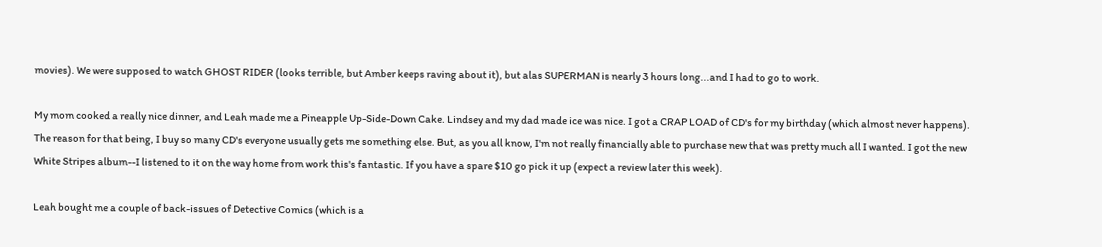movies). We were supposed to watch GHOST RIDER (looks terrible, but Amber keeps raving about it), but alas SUPERMAN is nearly 3 hours long...and I had to go to work.

My mom cooked a really nice dinner, and Leah made me a Pineapple Up-Side-Down Cake. Lindsey and my dad made ice was nice. I got a CRAP LOAD of CD's for my birthday (which almost never happens). The reason for that being, I buy so many CD's everyone usually gets me something else. But, as you all know, I'm not really financially able to purchase new that was pretty much all I wanted. I got the new White Stripes album--I listened to it on the way home from work this's fantastic. If you have a spare $10 go pick it up (expect a review later this week).

Leah bought me a couple of back-issues of Detective Comics (which is a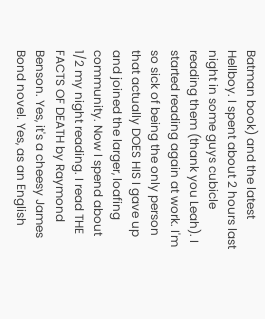Batman book) and the latest Hellboy. I spent about 2 hours last night in some guys cubicle reading them (thank you Leah). I started reading again at work. I'm so sick of being the only person that actually DOES HIS I gave up and joined the larger, loafing community. Now I spend about 1/2 my night reading. I read THE FACTS OF DEATH by Raymond Benson. Yes, it's a cheesy James Bond novel. Yes, as an English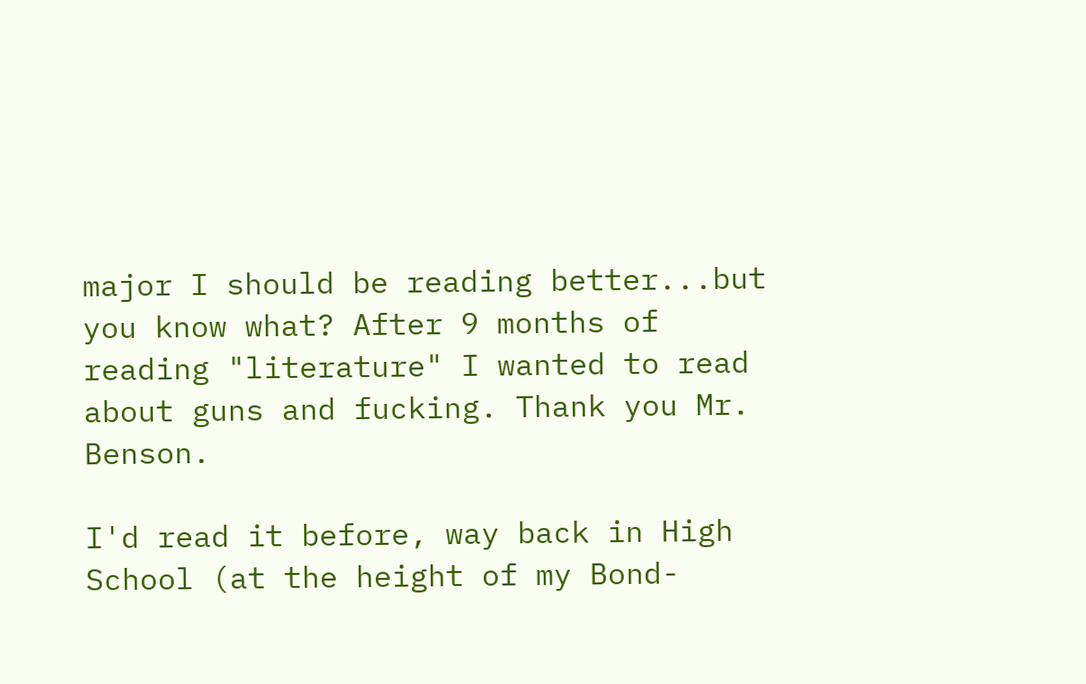major I should be reading better...but you know what? After 9 months of reading "literature" I wanted to read about guns and fucking. Thank you Mr. Benson.

I'd read it before, way back in High School (at the height of my Bond-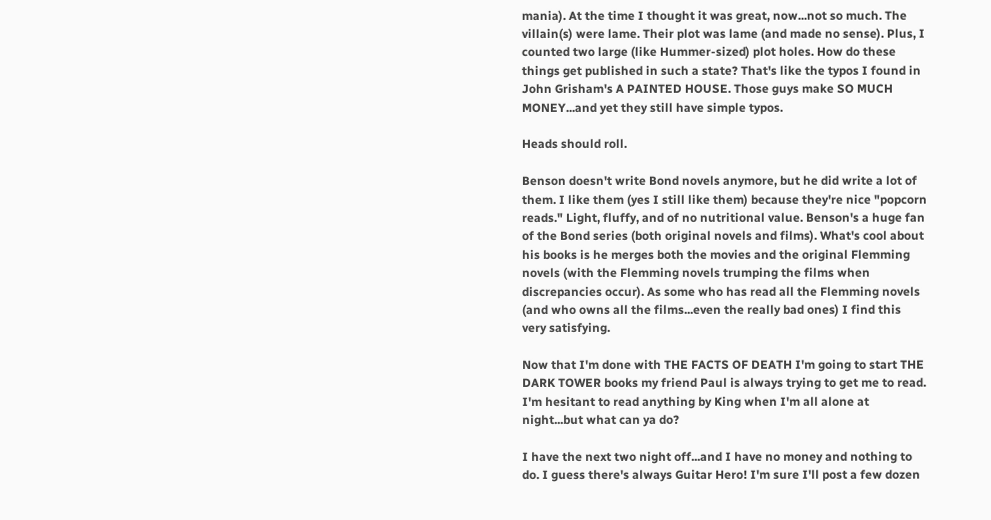mania). At the time I thought it was great, now...not so much. The villain(s) were lame. Their plot was lame (and made no sense). Plus, I counted two large (like Hummer-sized) plot holes. How do these things get published in such a state? That's like the typos I found in John Grisham's A PAINTED HOUSE. Those guys make SO MUCH MONEY...and yet they still have simple typos.

Heads should roll.

Benson doesn't write Bond novels anymore, but he did write a lot of them. I like them (yes I still like them) because they're nice "popcorn reads." Light, fluffy, and of no nutritional value. Benson's a huge fan of the Bond series (both original novels and films). What's cool about his books is he merges both the movies and the original Flemming novels (with the Flemming novels trumping the films when discrepancies occur). As some who has read all the Flemming novels (and who owns all the films...even the really bad ones) I find this very satisfying.

Now that I'm done with THE FACTS OF DEATH I'm going to start THE DARK TOWER books my friend Paul is always trying to get me to read. I'm hesitant to read anything by King when I'm all alone at night...but what can ya do?

I have the next two night off...and I have no money and nothing to do. I guess there's always Guitar Hero! I'm sure I'll post a few dozen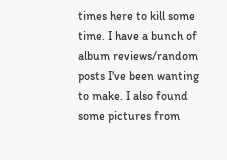times here to kill some time. I have a bunch of album reviews/random posts I've been wanting to make. I also found some pictures from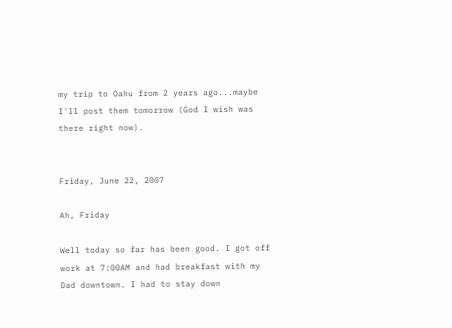my trip to Oahu from 2 years ago...maybe I'll post them tomorrow (God I wish was there right now).


Friday, June 22, 2007

Ah, Friday

Well today so far has been good. I got off work at 7:00AM and had breakfast with my Dad downtown. I had to stay down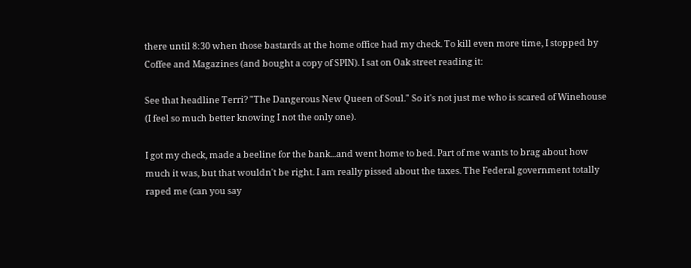there until 8:30 when those bastards at the home office had my check. To kill even more time, I stopped by Coffee and Magazines (and bought a copy of SPIN). I sat on Oak street reading it:

See that headline Terri? "The Dangerous New Queen of Soul." So it's not just me who is scared of Winehouse (I feel so much better knowing I not the only one).

I got my check, made a beeline for the bank...and went home to bed. Part of me wants to brag about how much it was, but that wouldn't be right. I am really pissed about the taxes. The Federal government totally raped me (can you say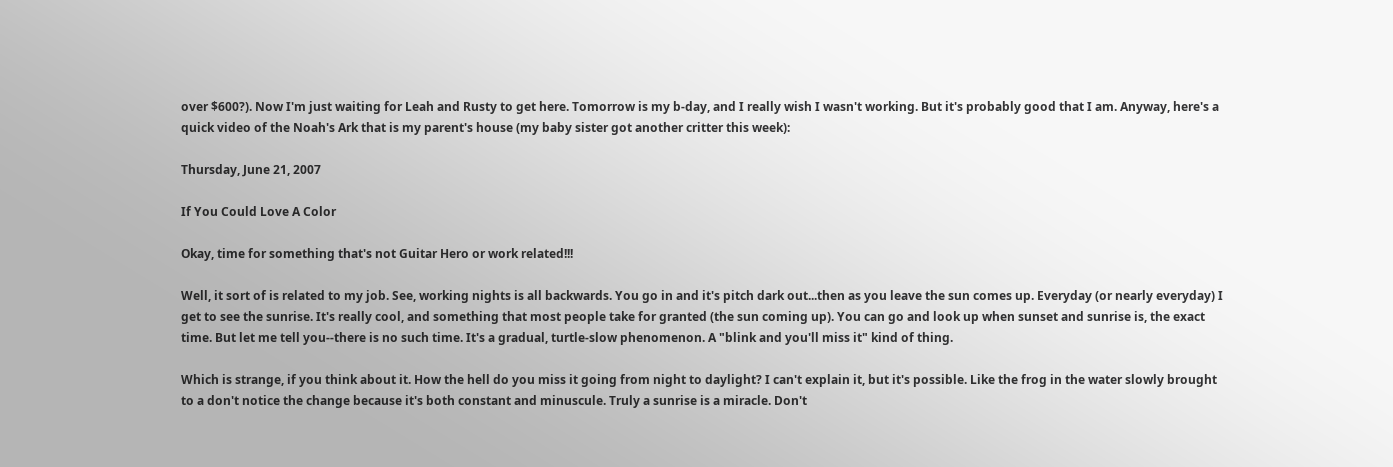over $600?). Now I'm just waiting for Leah and Rusty to get here. Tomorrow is my b-day, and I really wish I wasn't working. But it's probably good that I am. Anyway, here's a quick video of the Noah's Ark that is my parent's house (my baby sister got another critter this week):

Thursday, June 21, 2007

If You Could Love A Color

Okay, time for something that's not Guitar Hero or work related!!!

Well, it sort of is related to my job. See, working nights is all backwards. You go in and it's pitch dark out...then as you leave the sun comes up. Everyday (or nearly everyday) I get to see the sunrise. It's really cool, and something that most people take for granted (the sun coming up). You can go and look up when sunset and sunrise is, the exact time. But let me tell you--there is no such time. It's a gradual, turtle-slow phenomenon. A "blink and you'll miss it" kind of thing.

Which is strange, if you think about it. How the hell do you miss it going from night to daylight? I can't explain it, but it's possible. Like the frog in the water slowly brought to a don't notice the change because it's both constant and minuscule. Truly a sunrise is a miracle. Don't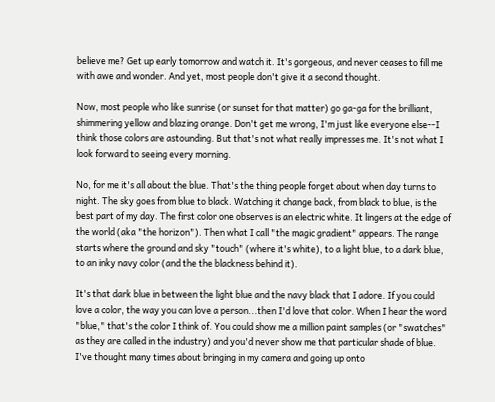believe me? Get up early tomorrow and watch it. It's gorgeous, and never ceases to fill me with awe and wonder. And yet, most people don't give it a second thought.

Now, most people who like sunrise (or sunset for that matter) go ga-ga for the brilliant, shimmering yellow and blazing orange. Don't get me wrong, I'm just like everyone else--I think those colors are astounding. But that's not what really impresses me. It's not what I look forward to seeing every morning.

No, for me it's all about the blue. That's the thing people forget about when day turns to night. The sky goes from blue to black. Watching it change back, from black to blue, is the best part of my day. The first color one observes is an electric white. It lingers at the edge of the world (aka "the horizon"). Then what I call "the magic gradient" appears. The range starts where the ground and sky "touch" (where it's white), to a light blue, to a dark blue, to an inky navy color (and the the blackness behind it).

It's that dark blue in between the light blue and the navy black that I adore. If you could love a color, the way you can love a person...then I'd love that color. When I hear the word "blue," that's the color I think of. You could show me a million paint samples (or "swatches" as they are called in the industry) and you'd never show me that particular shade of blue. I've thought many times about bringing in my camera and going up onto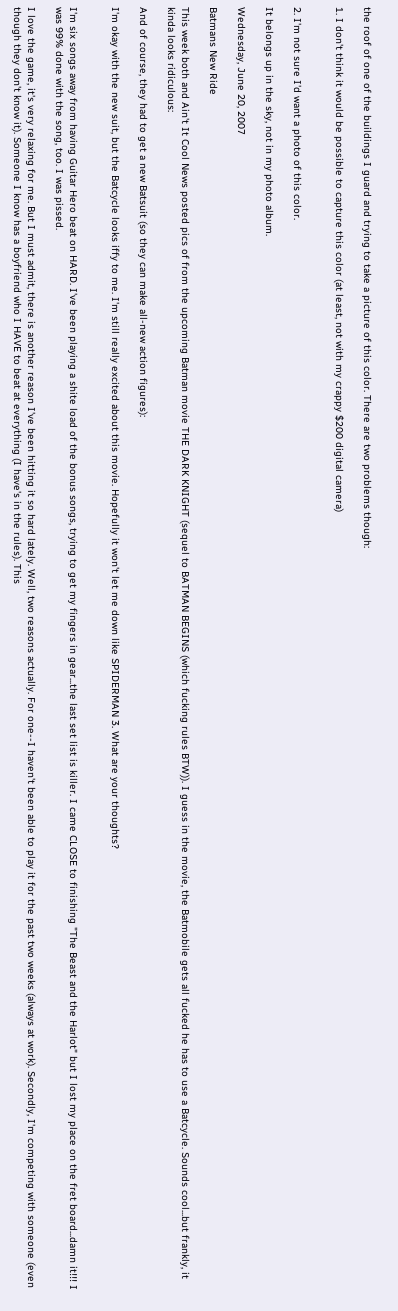the roof of one of the buildings I guard and trying to take a picture of this color. There are two problems though:

1. I don't think it would be possible to capture this color (at least, not with my crappy $200 digital camera)


2. I'm not sure I'd want a photo of this color.

It belongs up in the sky, not in my photo album.

Wednesday, June 20, 2007

Batmans New Ride

This week both and Ain't It Cool News posted pics of from the upcoming Batman movie THE DARK KNIGHT (sequel to BATMAN BEGINS (which fucking rules BTW)). I guess in the movie, the Batmobile gets all fucked he has to use a Batcycle. Sounds cool...but frankly, it kinda looks ridiculous:

And of course, they had to get a new Batsuit (so they can make all-new action figures):

I'm okay with the new suit, but the Batcycle looks iffy to me. I'm still really excited about this movie. Hopefully it won't let me down like SPIDERMAN 3. What are your thoughts?


I'm six songs away from having Guitar Hero beat on HARD. I've been playing a shite load of the bonus songs, trying to get my fingers in gear...the last set list is killer. I came CLOSE to finishing "The Beast and the Harlot" but I lost my place on the fret board...damn it!!! I was 99% done with the song, too. I was pissed.

I love the game, it's very relaxing for me. But I must admit, there is another reason I've been hitting it so hard lately. Well, two reasons actually. For one--I haven't been able to play it for the past two weeks (always at work). Secondly, I'm competing with someone (even though they don't know it). Someone I know has a boyfriend who I HAVE to beat at everything (I have's in the rules). This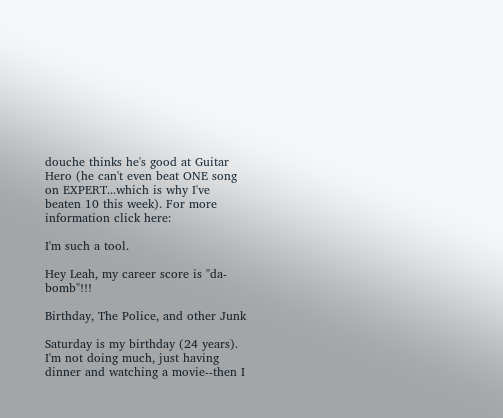douche thinks he's good at Guitar Hero (he can't even beat ONE song on EXPERT...which is why I've beaten 10 this week). For more information click here:

I'm such a tool.

Hey Leah, my career score is "da-bomb"!!!

Birthday, The Police, and other Junk

Saturday is my birthday (24 years). I'm not doing much, just having dinner and watching a movie--then I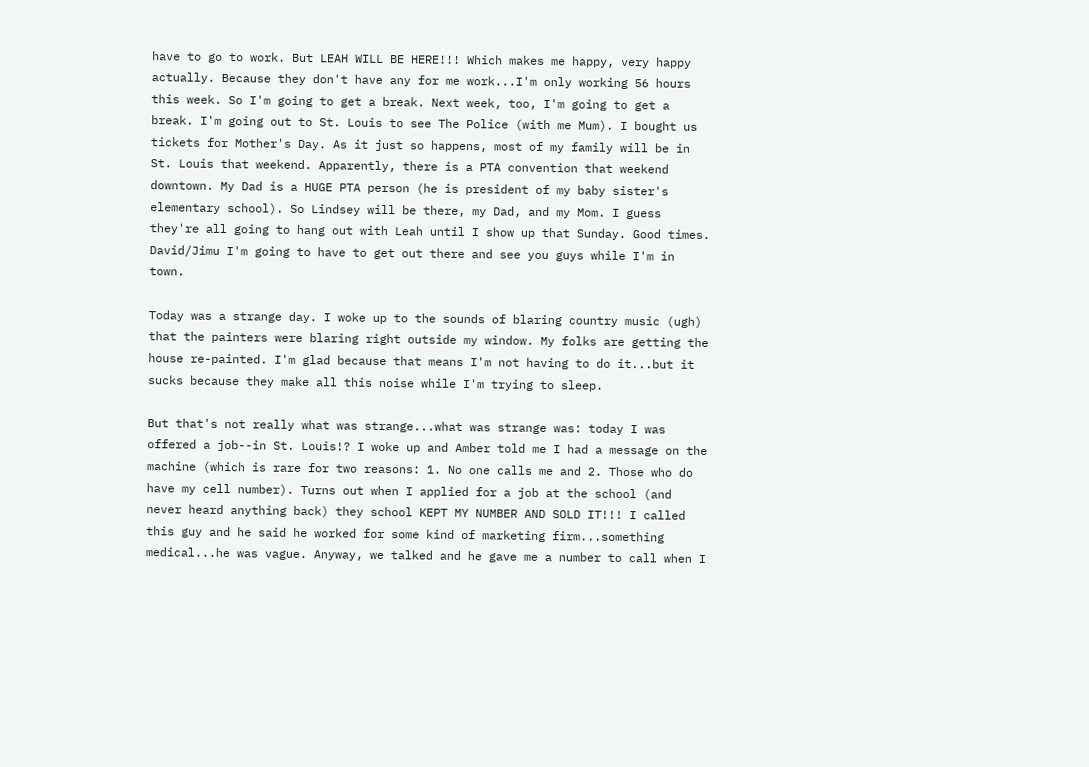have to go to work. But LEAH WILL BE HERE!!! Which makes me happy, very happy actually. Because they don't have any for me work...I'm only working 56 hours this week. So I'm going to get a break. Next week, too, I'm going to get a break. I'm going out to St. Louis to see The Police (with me Mum). I bought us tickets for Mother's Day. As it just so happens, most of my family will be in St. Louis that weekend. Apparently, there is a PTA convention that weekend downtown. My Dad is a HUGE PTA person (he is president of my baby sister's elementary school). So Lindsey will be there, my Dad, and my Mom. I guess they're all going to hang out with Leah until I show up that Sunday. Good times. David/Jimu I'm going to have to get out there and see you guys while I'm in town.

Today was a strange day. I woke up to the sounds of blaring country music (ugh) that the painters were blaring right outside my window. My folks are getting the house re-painted. I'm glad because that means I'm not having to do it...but it sucks because they make all this noise while I'm trying to sleep.

But that's not really what was strange...what was strange was: today I was offered a job--in St. Louis!? I woke up and Amber told me I had a message on the machine (which is rare for two reasons: 1. No one calls me and 2. Those who do have my cell number). Turns out when I applied for a job at the school (and never heard anything back) they school KEPT MY NUMBER AND SOLD IT!!! I called this guy and he said he worked for some kind of marketing firm...something medical...he was vague. Anyway, we talked and he gave me a number to call when I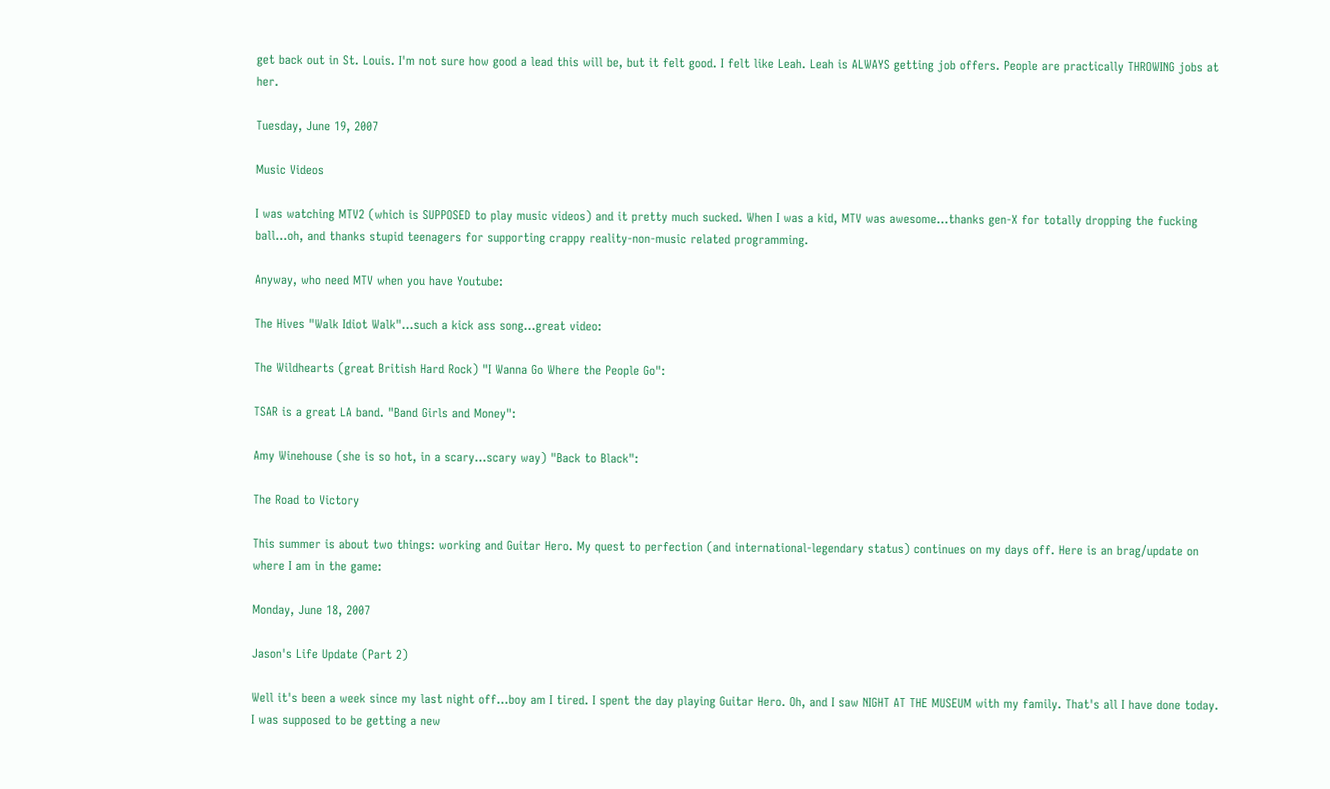get back out in St. Louis. I'm not sure how good a lead this will be, but it felt good. I felt like Leah. Leah is ALWAYS getting job offers. People are practically THROWING jobs at her.

Tuesday, June 19, 2007

Music Videos

I was watching MTV2 (which is SUPPOSED to play music videos) and it pretty much sucked. When I was a kid, MTV was awesome...thanks gen-X for totally dropping the fucking ball...oh, and thanks stupid teenagers for supporting crappy reality-non-music related programming.

Anyway, who need MTV when you have Youtube:

The Hives "Walk Idiot Walk"...such a kick ass song...great video:

The Wildhearts (great British Hard Rock) "I Wanna Go Where the People Go":

TSAR is a great LA band. "Band Girls and Money":

Amy Winehouse (she is so hot, in a scary...scary way) "Back to Black":

The Road to Victory

This summer is about two things: working and Guitar Hero. My quest to perfection (and international-legendary status) continues on my days off. Here is an brag/update on where I am in the game:

Monday, June 18, 2007

Jason's Life Update (Part 2)

Well it's been a week since my last night off...boy am I tired. I spent the day playing Guitar Hero. Oh, and I saw NIGHT AT THE MUSEUM with my family. That's all I have done today. I was supposed to be getting a new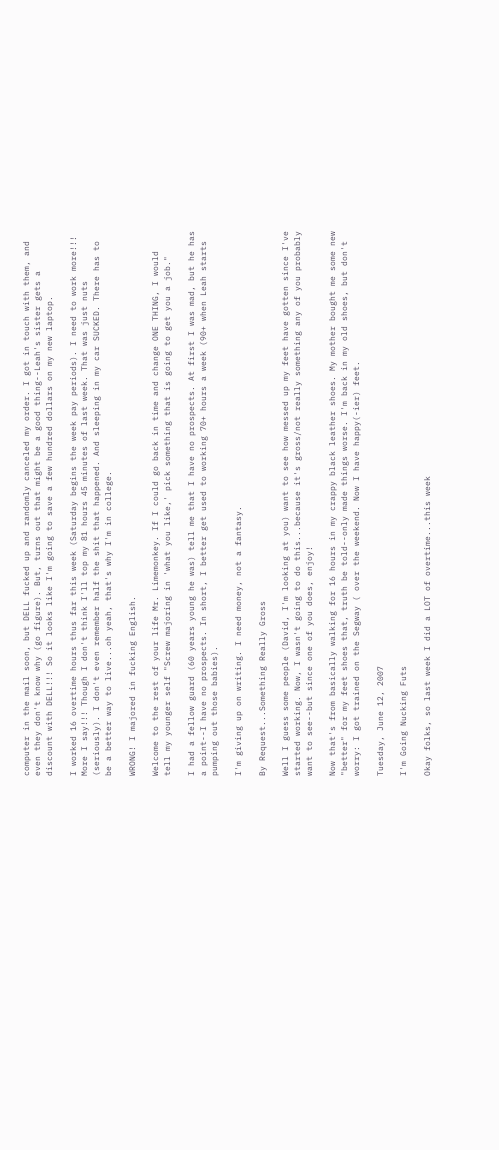computer in the mail soon, but DELL fucked up and randomly canceled my order. I got in touch with them, and even they don't know why (go figure). But, turns out that might be a good thing--Leah's sister gets a discount with DELL!!! So it looks like I'm going to save a few hundred dollars on my new laptop.

I worked 16 overtime hours thus far this week (Saturday begins the week pay periods). I need to work more!!! More I say!!! Though I don't think I'll top my 81 hours 45 minutes of last week. That was just nuts (seriously). I don't even remember half the shit that happened. And sleeping in my car SUCKED. There has to be a better way to live...oh yeah, that's why I'm in college.

WRONG! I majored in fucking English.

Welcome to the rest of your life Mr. Limemonkey. If I could go back in time and change ONE THING, I would tell my younger self "Screw majoring in 'what you like,' pick something that is going to get you a job."

I had a fellow guard (60 years young he was) tell me that I have no prospects. At first I was mad, but he has a point--I have no prospects. In short, I better get used to working 70+ hours a week (90+ when Leah starts pumping out those babies).

I'm giving up on writing. I need money, not a fantasy.

By Request...Something Really Gross

Well I guess some people (David, I'm looking at you) want to see how messed up my feet have gotten since I've started working. Now, I wasn't going to do this...because it's gross/not really something any of you probably want to see--but since one of you does, enjoy!

Now that's from basically walking for 16 hours in my crappy black leather shoes. My mother bought me some new "better" for my feet shoes that, truth be told--only made things worse. I'm back in my old shoes, but don't worry: I got trained on the Segway ( over the weekend. Now I have happy(-ier) feet.

Tuesday, June 12, 2007

I'm Going Nucking Futs

Okay folks, so last week I did a LOT of overtime...this week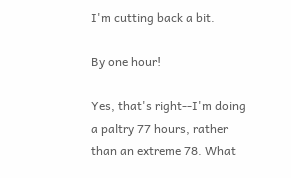I'm cutting back a bit.

By one hour!

Yes, that's right--I'm doing a paltry 77 hours, rather than an extreme 78. What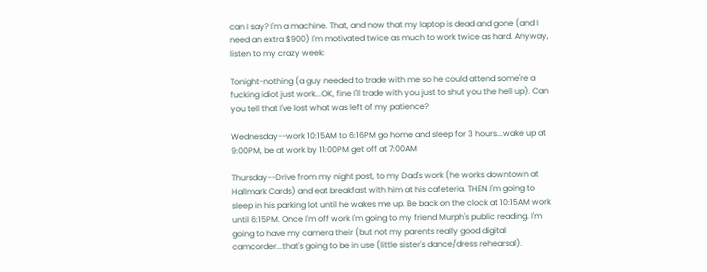can I say? I'm a machine. That, and now that my laptop is dead and gone (and I need an extra $900) I'm motivated twice as much to work twice as hard. Anyway, listen to my crazy week:

Tonight-nothing (a guy needed to trade with me so he could attend some're a fucking idiot just work...OK, fine I'll trade with you just to shut you the hell up). Can you tell that I've lost what was left of my patience?

Wednesday--work 10:15AM to 6:16PM go home and sleep for 3 hours...wake up at 9:00PM, be at work by 11:00PM get off at 7:00AM

Thursday--Drive from my night post, to my Dad's work (he works downtown at Hallmark Cards) and eat breakfast with him at his cafeteria. THEN I'm going to sleep in his parking lot until he wakes me up. Be back on the clock at 10:15AM work until 6:15PM. Once I'm off work I'm going to my friend Murph's public reading. I'm going to have my camera their (but not my parents really good digital camcorder...that's going to be in use (little sister's dance/dress rehearsal).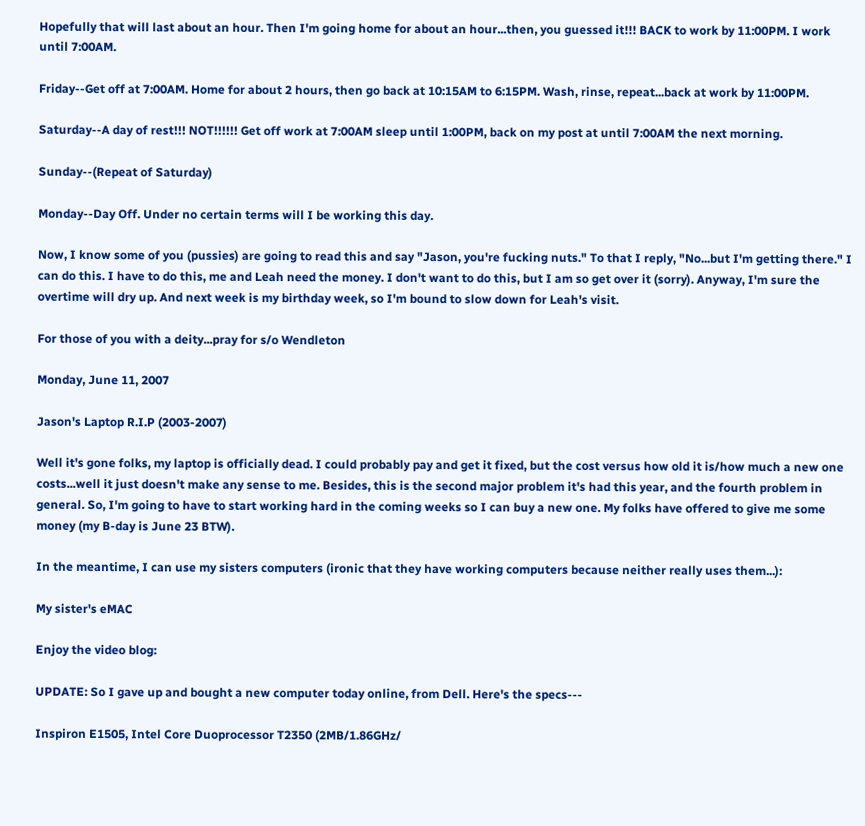Hopefully that will last about an hour. Then I'm going home for about an hour...then, you guessed it!!! BACK to work by 11:00PM. I work until 7:00AM.

Friday--Get off at 7:00AM. Home for about 2 hours, then go back at 10:15AM to 6:15PM. Wash, rinse, repeat...back at work by 11:00PM.

Saturday--A day of rest!!! NOT!!!!!! Get off work at 7:00AM sleep until 1:00PM, back on my post at until 7:00AM the next morning.

Sunday--(Repeat of Saturday)

Monday--Day Off. Under no certain terms will I be working this day.

Now, I know some of you (pussies) are going to read this and say "Jason, you're fucking nuts." To that I reply, "No...but I'm getting there." I can do this. I have to do this, me and Leah need the money. I don't want to do this, but I am so get over it (sorry). Anyway, I'm sure the overtime will dry up. And next week is my birthday week, so I'm bound to slow down for Leah's visit.

For those of you with a deity...pray for s/o Wendleton

Monday, June 11, 2007

Jason's Laptop R.I.P (2003-2007)

Well it's gone folks, my laptop is officially dead. I could probably pay and get it fixed, but the cost versus how old it is/how much a new one costs...well it just doesn't make any sense to me. Besides, this is the second major problem it's had this year, and the fourth problem in general. So, I'm going to have to start working hard in the coming weeks so I can buy a new one. My folks have offered to give me some money (my B-day is June 23 BTW).

In the meantime, I can use my sisters computers (ironic that they have working computers because neither really uses them...):

My sister's eMAC

Enjoy the video blog:

UPDATE: So I gave up and bought a new computer today online, from Dell. Here's the specs---

Inspiron E1505, Intel Core Duoprocessor T2350 (2MB/1.86GHz/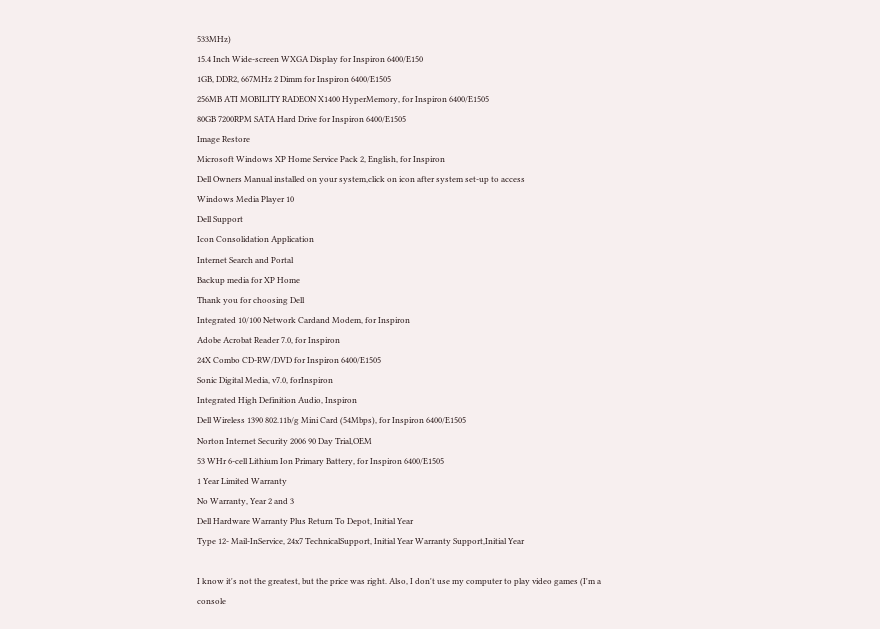533MHz)
15.4 Inch Wide-screen WXGA Display for Inspiron 6400/E150
1GB, DDR2, 667MHz 2 Dimm for Inspiron 6400/E1505
256MB ATI MOBILITY RADEON X1400 HyperMemory, for Inspiron 6400/E1505
80GB 7200RPM SATA Hard Drive for Inspiron 6400/E1505
Image Restore
Microsoft Windows XP Home Service Pack 2, English, for Inspiron
Dell Owners Manual installed on your system,click on icon after system set-up to access
Windows Media Player 10
Dell Support
Icon Consolidation Application
Internet Search and Portal
Backup media for XP Home
Thank you for choosing Dell
Integrated 10/100 Network Cardand Modem, for Inspiron
Adobe Acrobat Reader 7.0, for Inspiron
24X Combo CD-RW/DVD for Inspiron 6400/E1505
Sonic Digital Media, v7.0, forInspiron
Integrated High Definition Audio, Inspiron
Dell Wireless 1390 802.11b/g Mini Card (54Mbps), for Inspiron 6400/E1505
Norton Internet Security 2006 90 Day Trial,OEM
53 WHr 6-cell Lithium Ion Primary Battery, for Inspiron 6400/E1505
1 Year Limited Warranty
No Warranty, Year 2 and 3
Dell Hardware Warranty Plus Return To Depot, Initial Year
Type 12- Mail-InService, 24x7 TechnicalSupport, Initial Year Warranty Support,Initial Year

I know it's not the greatest, but the price was right. Also, I don't use my computer to play video games (I'm a console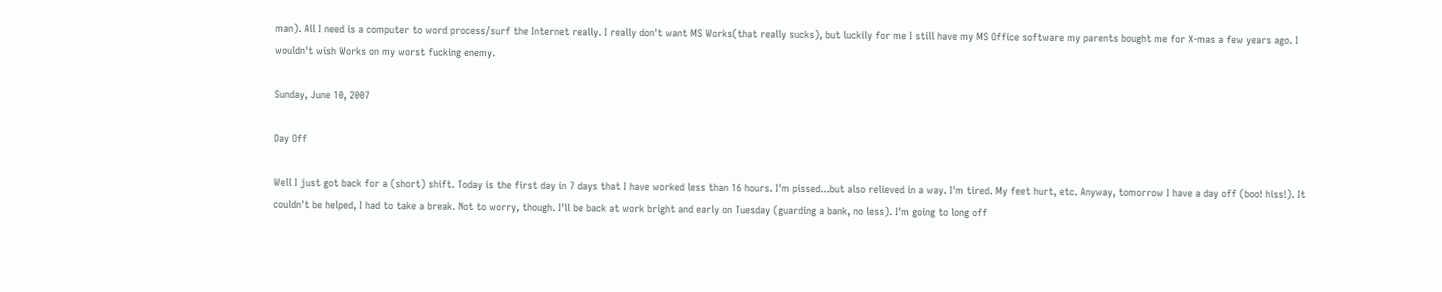man). All I need is a computer to word process/surf the Internet really. I really don't want MS Works(that really sucks), but luckily for me I still have my MS Office software my parents bought me for X-mas a few years ago. I wouldn't wish Works on my worst fucking enemy.

Sunday, June 10, 2007

Day Off

Well I just got back for a (short) shift. Today is the first day in 7 days that I have worked less than 16 hours. I'm pissed...but also relieved in a way. I'm tired. My feet hurt, etc. Anyway, tomorrow I have a day off (boo! hiss!). It couldn't be helped, I had to take a break. Not to worry, though. I'll be back at work bright and early on Tuesday (guarding a bank, no less). I'm going to long off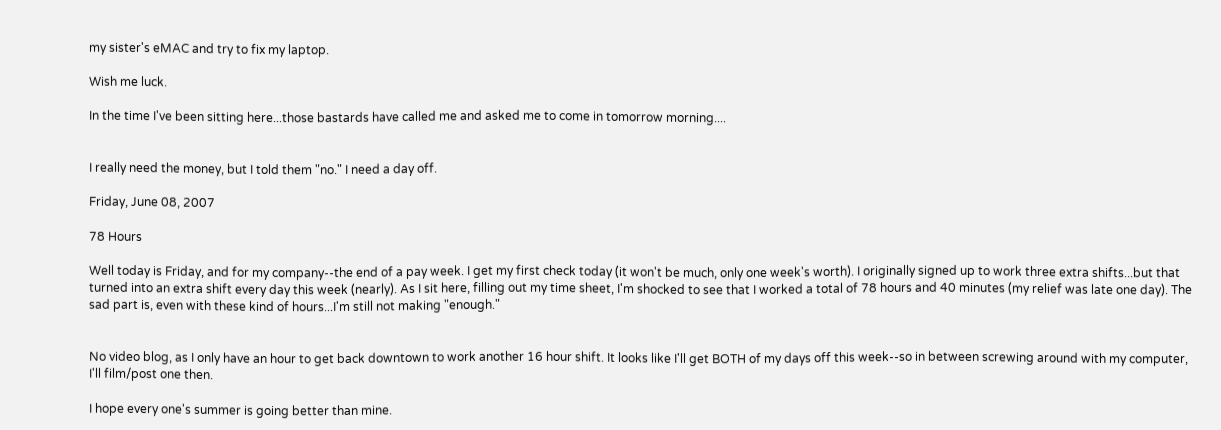my sister's eMAC and try to fix my laptop.

Wish me luck.

In the time I've been sitting here...those bastards have called me and asked me to come in tomorrow morning....


I really need the money, but I told them "no." I need a day off.

Friday, June 08, 2007

78 Hours

Well today is Friday, and for my company--the end of a pay week. I get my first check today (it won't be much, only one week's worth). I originally signed up to work three extra shifts...but that turned into an extra shift every day this week (nearly). As I sit here, filling out my time sheet, I'm shocked to see that I worked a total of 78 hours and 40 minutes (my relief was late one day). The sad part is, even with these kind of hours...I'm still not making "enough."


No video blog, as I only have an hour to get back downtown to work another 16 hour shift. It looks like I'll get BOTH of my days off this week--so in between screwing around with my computer, I'll film/post one then.

I hope every one's summer is going better than mine.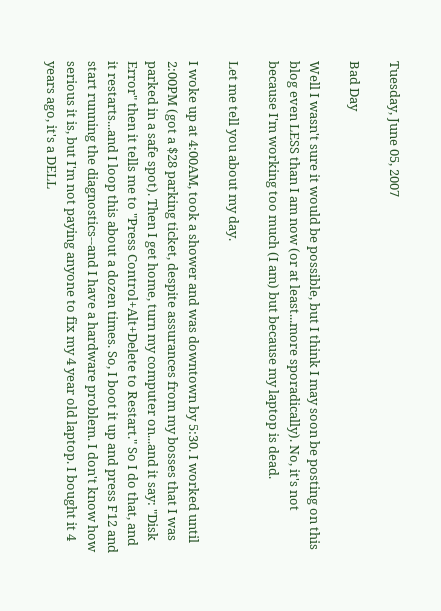Tuesday, June 05, 2007

Bad Day

Well I wasn't sure it would be possible, but I think I may soon be posting on this blog even LESS than I am now (or at least...more sporadically). No, it's not because I'm working too much (I am) but because my laptop is dead.

Let me tell you about my day.

I woke up at 4:00AM, took a shower and was downtown by 5:30. I worked until 2:00PM (got a $28 parking ticket, despite assurances from my bosses that I was parked in a safe spot). Then I get home, turn my computer on...and it say: "Disk Error" then it tells me to "Press Control+Alt+Delete to Restart." So I do that, and it restarts...and I loop this about a dozen times. So, I boot it up and press F12 and start running the diagnostics--and I have a hardware problem. I don't know how serious it is, but I'm not paying anyone to fix my 4 year old laptop. I bought it 4 years ago, it's a DELL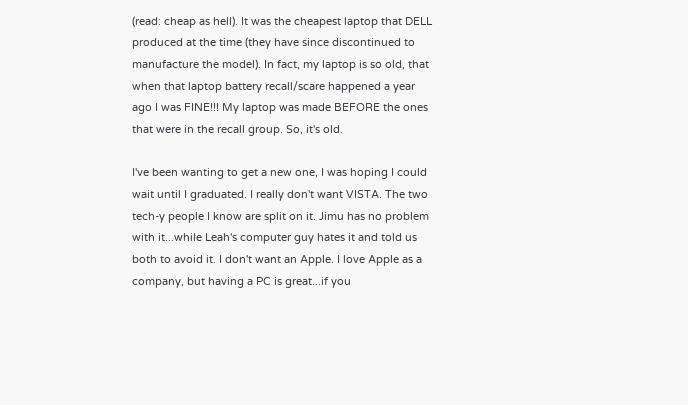(read: cheap as hell). It was the cheapest laptop that DELL produced at the time (they have since discontinued to manufacture the model). In fact, my laptop is so old, that when that laptop battery recall/scare happened a year ago I was FINE!!! My laptop was made BEFORE the ones that were in the recall group. So, it's old.

I've been wanting to get a new one, I was hoping I could wait until I graduated. I really don't want VISTA. The two tech-y people I know are split on it. Jimu has no problem with it...while Leah's computer guy hates it and told us both to avoid it. I don't want an Apple. I love Apple as a company, but having a PC is great...if you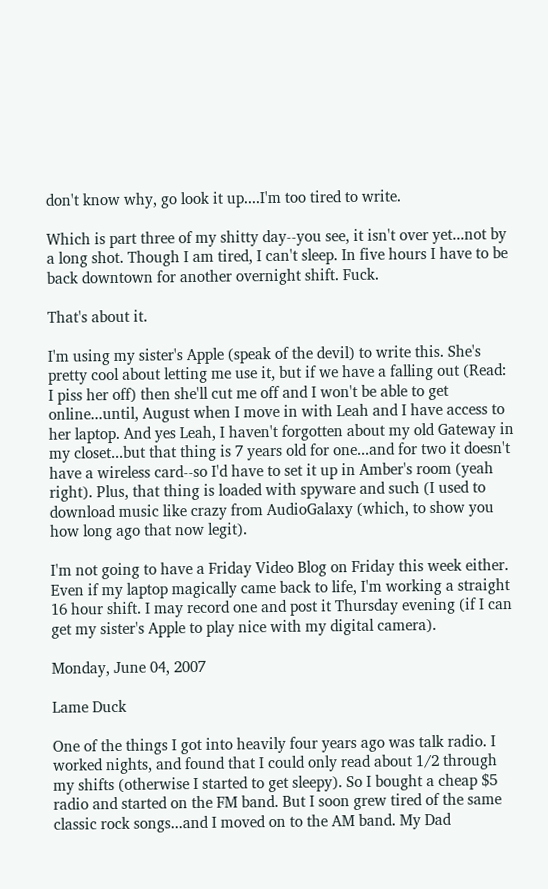don't know why, go look it up....I'm too tired to write.

Which is part three of my shitty day--you see, it isn't over yet...not by a long shot. Though I am tired, I can't sleep. In five hours I have to be back downtown for another overnight shift. Fuck.

That's about it.

I'm using my sister's Apple (speak of the devil) to write this. She's pretty cool about letting me use it, but if we have a falling out (Read: I piss her off) then she'll cut me off and I won't be able to get online...until, August when I move in with Leah and I have access to her laptop. And yes Leah, I haven't forgotten about my old Gateway in my closet...but that thing is 7 years old for one...and for two it doesn't have a wireless card--so I'd have to set it up in Amber's room (yeah right). Plus, that thing is loaded with spyware and such (I used to download music like crazy from AudioGalaxy (which, to show you how long ago that now legit).

I'm not going to have a Friday Video Blog on Friday this week either. Even if my laptop magically came back to life, I'm working a straight 16 hour shift. I may record one and post it Thursday evening (if I can get my sister's Apple to play nice with my digital camera).

Monday, June 04, 2007

Lame Duck

One of the things I got into heavily four years ago was talk radio. I worked nights, and found that I could only read about 1/2 through my shifts (otherwise I started to get sleepy). So I bought a cheap $5 radio and started on the FM band. But I soon grew tired of the same classic rock songs...and I moved on to the AM band. My Dad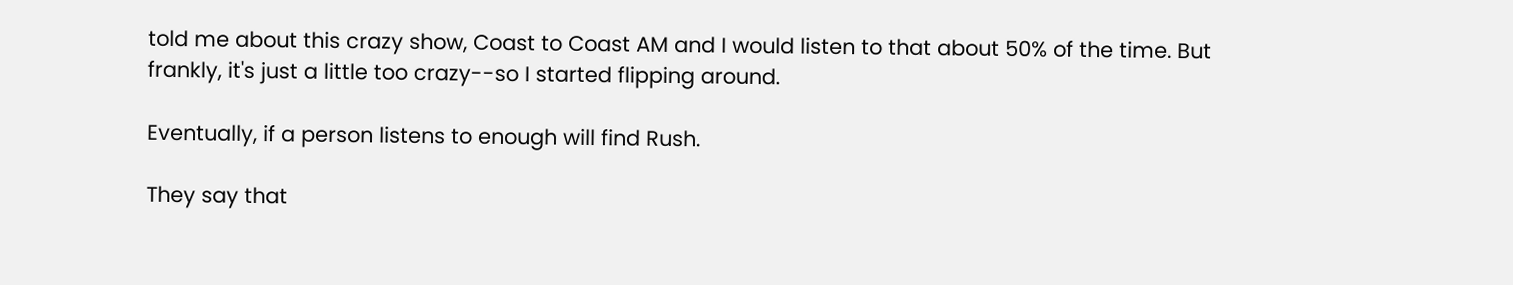told me about this crazy show, Coast to Coast AM and I would listen to that about 50% of the time. But frankly, it's just a little too crazy--so I started flipping around.

Eventually, if a person listens to enough will find Rush.

They say that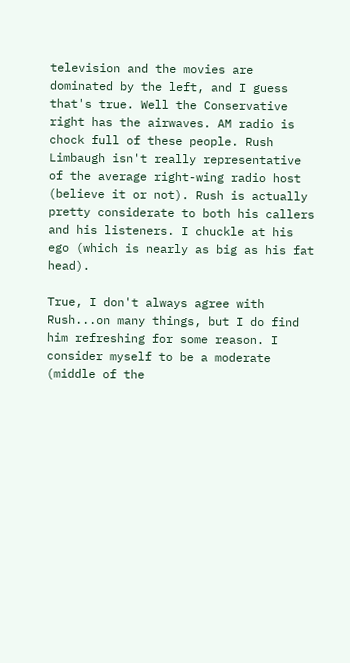television and the movies are dominated by the left, and I guess that's true. Well the Conservative right has the airwaves. AM radio is chock full of these people. Rush Limbaugh isn't really representative of the average right-wing radio host (believe it or not). Rush is actually pretty considerate to both his callers and his listeners. I chuckle at his ego (which is nearly as big as his fat head).

True, I don't always agree with Rush...on many things, but I do find him refreshing for some reason. I consider myself to be a moderate (middle of the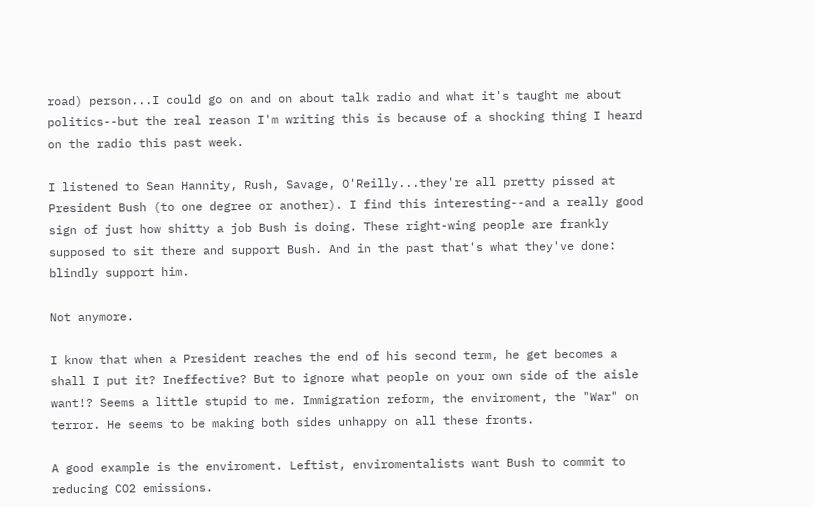road) person...I could go on and on about talk radio and what it's taught me about politics--but the real reason I'm writing this is because of a shocking thing I heard on the radio this past week.

I listened to Sean Hannity, Rush, Savage, O'Reilly...they're all pretty pissed at President Bush (to one degree or another). I find this interesting--and a really good sign of just how shitty a job Bush is doing. These right-wing people are frankly supposed to sit there and support Bush. And in the past that's what they've done: blindly support him.

Not anymore.

I know that when a President reaches the end of his second term, he get becomes a shall I put it? Ineffective? But to ignore what people on your own side of the aisle want!? Seems a little stupid to me. Immigration reform, the enviroment, the "War" on terror. He seems to be making both sides unhappy on all these fronts.

A good example is the enviroment. Leftist, enviromentalists want Bush to commit to reducing CO2 emissions.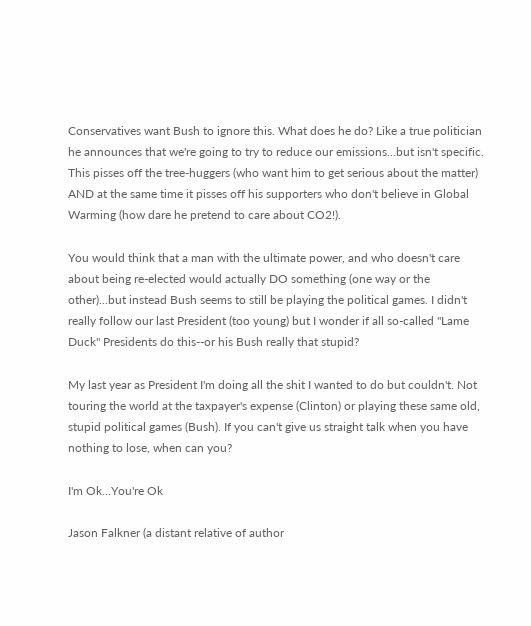Conservatives want Bush to ignore this. What does he do? Like a true politician he announces that we're going to try to reduce our emissions...but isn't specific. This pisses off the tree-huggers (who want him to get serious about the matter) AND at the same time it pisses off his supporters who don't believe in Global Warming (how dare he pretend to care about CO2!).

You would think that a man with the ultimate power, and who doesn't care about being re-elected would actually DO something (one way or the other)...but instead Bush seems to still be playing the political games. I didn't really follow our last President (too young) but I wonder if all so-called "Lame Duck" Presidents do this--or his Bush really that stupid?

My last year as President I'm doing all the shit I wanted to do but couldn't. Not touring the world at the taxpayer's expense (Clinton) or playing these same old, stupid political games (Bush). If you can't give us straight talk when you have nothing to lose, when can you?

I'm Ok...You're Ok

Jason Falkner (a distant relative of author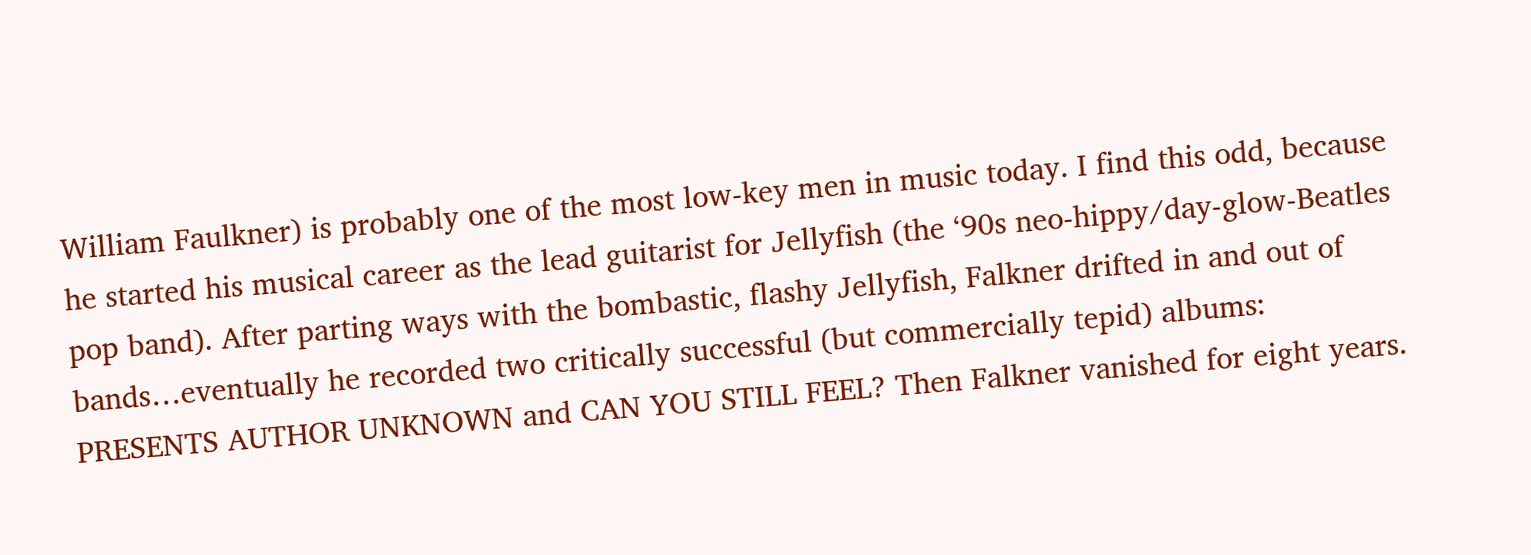William Faulkner) is probably one of the most low-key men in music today. I find this odd, because he started his musical career as the lead guitarist for Jellyfish (the ‘90s neo-hippy/day-glow-Beatles pop band). After parting ways with the bombastic, flashy Jellyfish, Falkner drifted in and out of bands…eventually he recorded two critically successful (but commercially tepid) albums: PRESENTS AUTHOR UNKNOWN and CAN YOU STILL FEEL? Then Falkner vanished for eight years.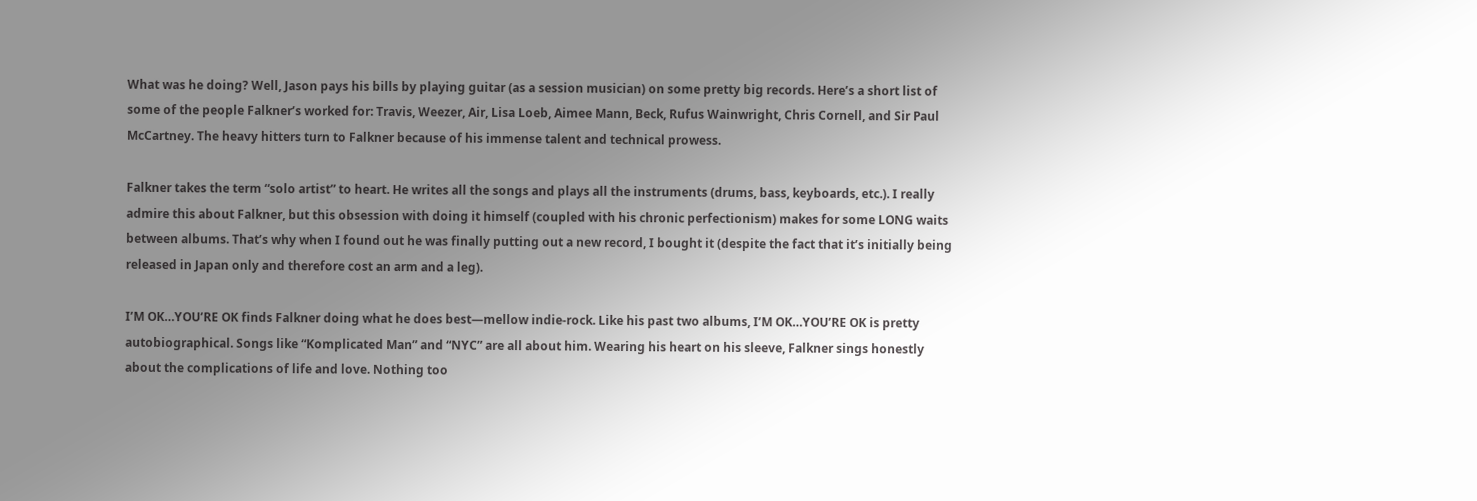What was he doing? Well, Jason pays his bills by playing guitar (as a session musician) on some pretty big records. Here’s a short list of some of the people Falkner’s worked for: Travis, Weezer, Air, Lisa Loeb, Aimee Mann, Beck, Rufus Wainwright, Chris Cornell, and Sir Paul McCartney. The heavy hitters turn to Falkner because of his immense talent and technical prowess.

Falkner takes the term “solo artist” to heart. He writes all the songs and plays all the instruments (drums, bass, keyboards, etc.). I really admire this about Falkner, but this obsession with doing it himself (coupled with his chronic perfectionism) makes for some LONG waits between albums. That’s why when I found out he was finally putting out a new record, I bought it (despite the fact that it’s initially being released in Japan only and therefore cost an arm and a leg).

I’M OK…YOU’RE OK finds Falkner doing what he does best—mellow indie-rock. Like his past two albums, I’M OK…YOU’RE OK is pretty autobiographical. Songs like “Komplicated Man” and “NYC” are all about him. Wearing his heart on his sleeve, Falkner sings honestly about the complications of life and love. Nothing too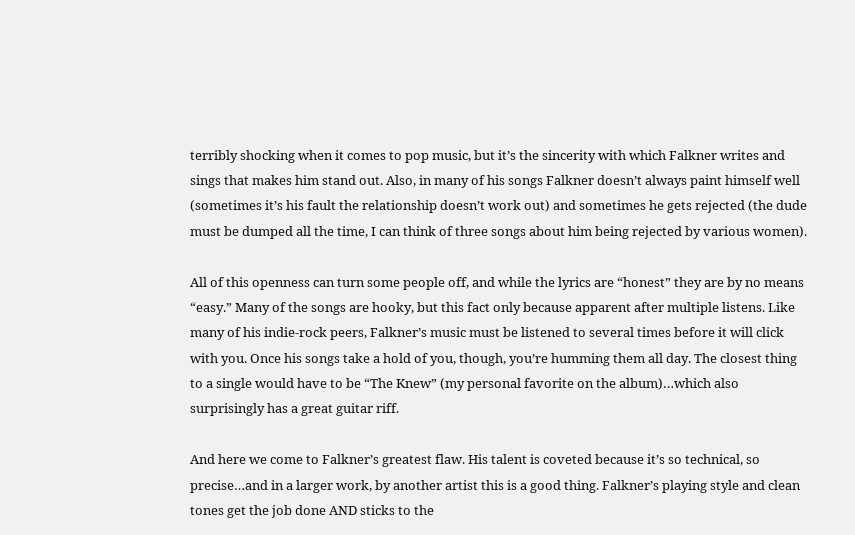terribly shocking when it comes to pop music, but it’s the sincerity with which Falkner writes and sings that makes him stand out. Also, in many of his songs Falkner doesn’t always paint himself well (sometimes it’s his fault the relationship doesn’t work out) and sometimes he gets rejected (the dude must be dumped all the time, I can think of three songs about him being rejected by various women).

All of this openness can turn some people off, and while the lyrics are “honest” they are by no means “easy.” Many of the songs are hooky, but this fact only because apparent after multiple listens. Like many of his indie-rock peers, Falkner’s music must be listened to several times before it will click with you. Once his songs take a hold of you, though, you’re humming them all day. The closest thing to a single would have to be “The Knew” (my personal favorite on the album)…which also surprisingly has a great guitar riff.

And here we come to Falkner’s greatest flaw. His talent is coveted because it’s so technical, so precise…and in a larger work, by another artist this is a good thing. Falkner’s playing style and clean tones get the job done AND sticks to the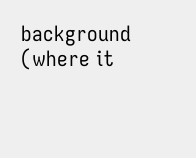background (where it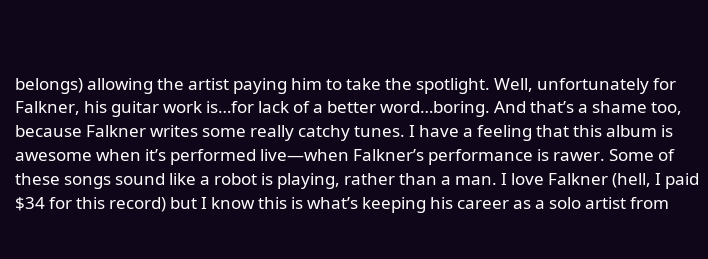belongs) allowing the artist paying him to take the spotlight. Well, unfortunately for Falkner, his guitar work is…for lack of a better word…boring. And that’s a shame too, because Falkner writes some really catchy tunes. I have a feeling that this album is awesome when it’s performed live—when Falkner’s performance is rawer. Some of these songs sound like a robot is playing, rather than a man. I love Falkner (hell, I paid $34 for this record) but I know this is what’s keeping his career as a solo artist from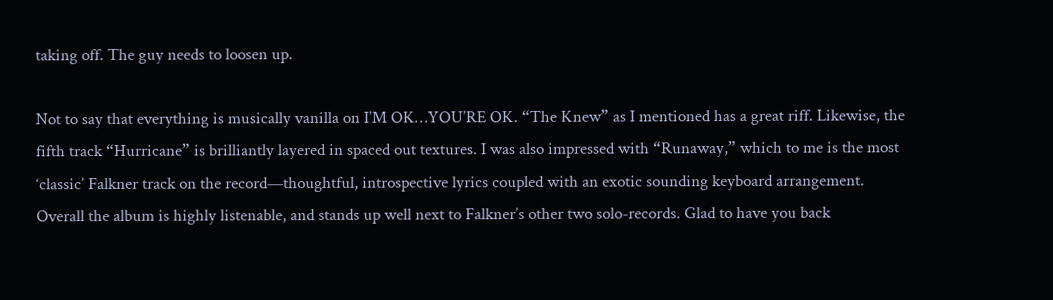taking off. The guy needs to loosen up.

Not to say that everything is musically vanilla on I’M OK…YOU’RE OK. “The Knew” as I mentioned has a great riff. Likewise, the fifth track “Hurricane” is brilliantly layered in spaced out textures. I was also impressed with “Runaway,” which to me is the most ‘classic’ Falkner track on the record—thoughtful, introspective lyrics coupled with an exotic sounding keyboard arrangement. Overall the album is highly listenable, and stands up well next to Falkner’s other two solo-records. Glad to have you back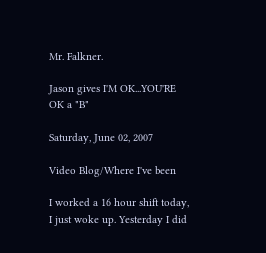Mr. Falkner.

Jason gives I'M OK...YOU'RE OK a "B"

Saturday, June 02, 2007

Video Blog/Where I've been

I worked a 16 hour shift today, I just woke up. Yesterday I did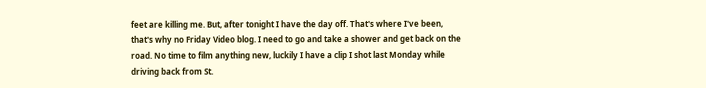feet are killing me. But, after tonight I have the day off. That's where I've been, that's why no Friday Video blog. I need to go and take a shower and get back on the road. No time to film anything new, luckily I have a clip I shot last Monday while driving back from St.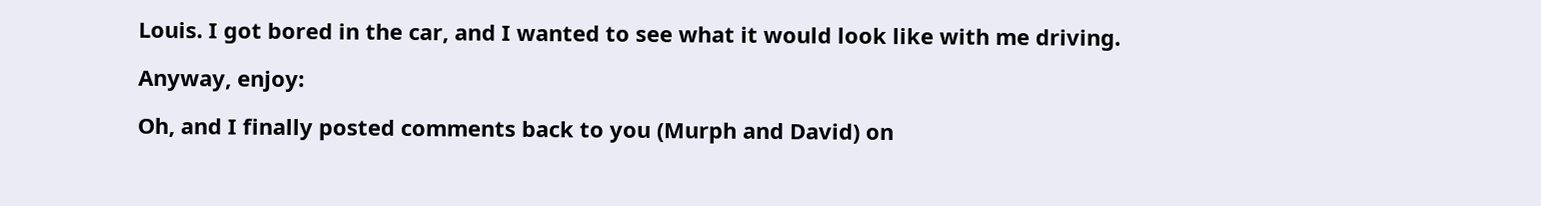Louis. I got bored in the car, and I wanted to see what it would look like with me driving.

Anyway, enjoy:

Oh, and I finally posted comments back to you (Murph and David) on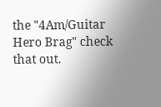the "4Am/Guitar Hero Brag" check that out.